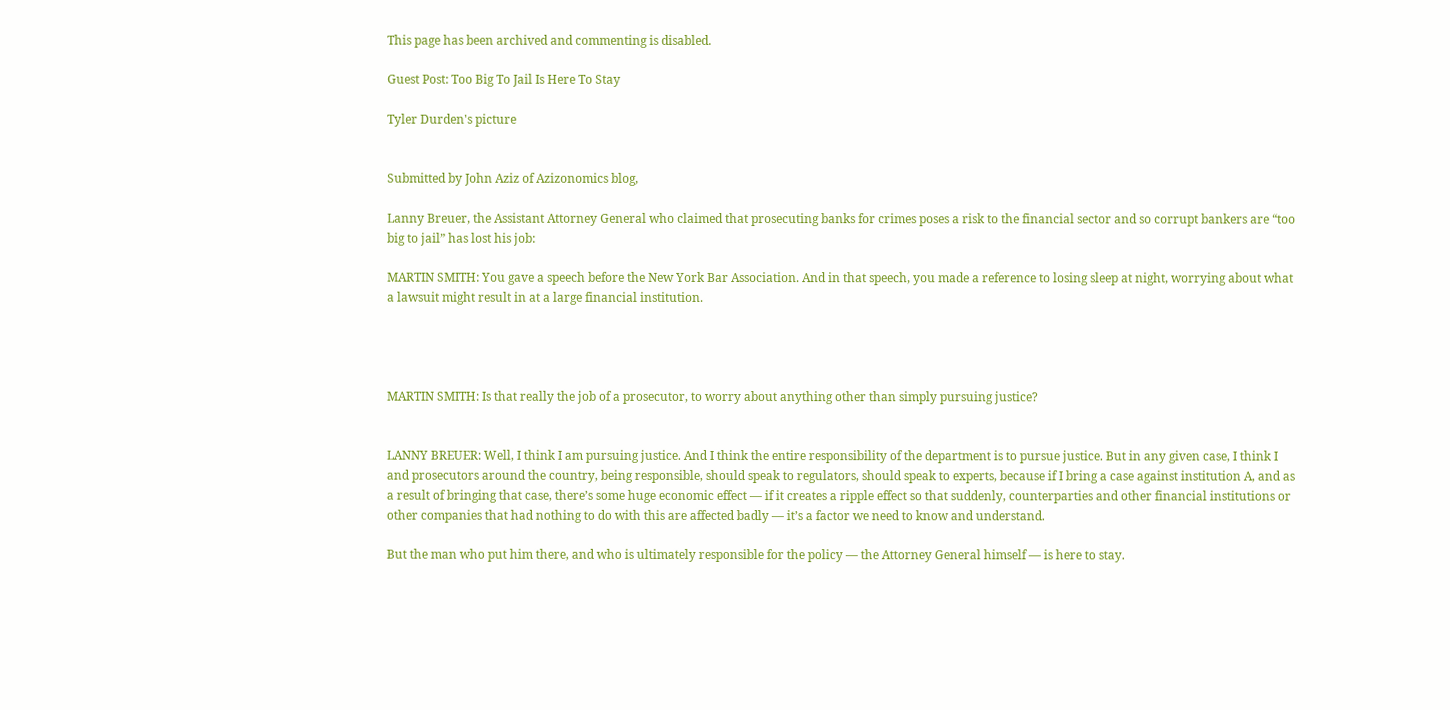This page has been archived and commenting is disabled.

Guest Post: Too Big To Jail Is Here To Stay

Tyler Durden's picture


Submitted by John Aziz of Azizonomics blog,

Lanny Breuer, the Assistant Attorney General who claimed that prosecuting banks for crimes poses a risk to the financial sector and so corrupt bankers are “too big to jail” has lost his job:

MARTIN SMITH: You gave a speech before the New York Bar Association. And in that speech, you made a reference to losing sleep at night, worrying about what a lawsuit might result in at a large financial institution.




MARTIN SMITH: Is that really the job of a prosecutor, to worry about anything other than simply pursuing justice?


LANNY BREUER: Well, I think I am pursuing justice. And I think the entire responsibility of the department is to pursue justice. But in any given case, I think I and prosecutors around the country, being responsible, should speak to regulators, should speak to experts, because if I bring a case against institution A, and as a result of bringing that case, there’s some huge economic effect — if it creates a ripple effect so that suddenly, counterparties and other financial institutions or other companies that had nothing to do with this are affected badly — it’s a factor we need to know and understand.

But the man who put him there, and who is ultimately responsible for the policy — the Attorney General himself — is here to stay.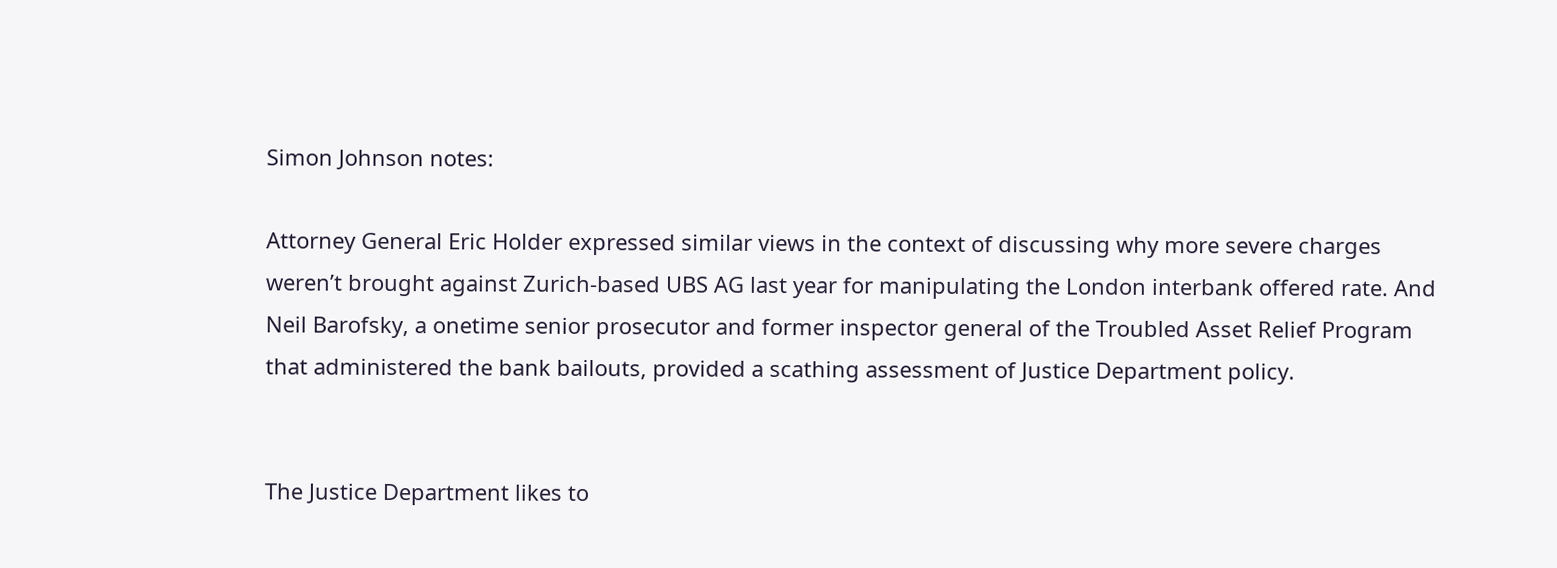Simon Johnson notes:

Attorney General Eric Holder expressed similar views in the context of discussing why more severe charges weren’t brought against Zurich-based UBS AG last year for manipulating the London interbank offered rate. And Neil Barofsky, a onetime senior prosecutor and former inspector general of the Troubled Asset Relief Program that administered the bank bailouts, provided a scathing assessment of Justice Department policy.


The Justice Department likes to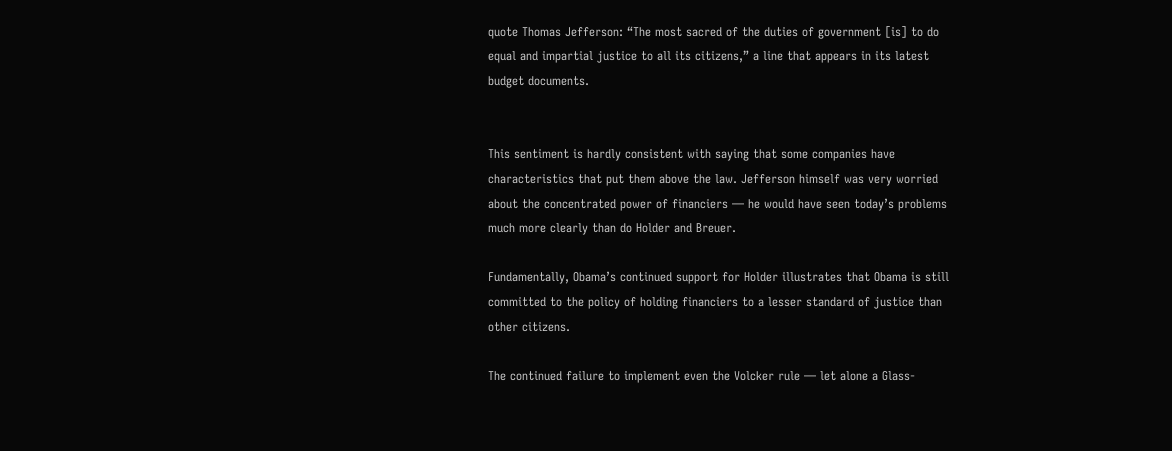quote Thomas Jefferson: “The most sacred of the duties of government [is] to do equal and impartial justice to all its citizens,” a line that appears in its latest budget documents.


This sentiment is hardly consistent with saying that some companies have characteristics that put them above the law. Jefferson himself was very worried about the concentrated power of financiers — he would have seen today’s problems much more clearly than do Holder and Breuer.

Fundamentally, Obama’s continued support for Holder illustrates that Obama is still committed to the policy of holding financiers to a lesser standard of justice than other citizens.

The continued failure to implement even the Volcker rule — let alone a Glass-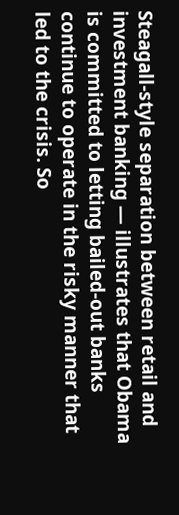Steagall-style separation between retail and investment banking — illustrates that Obama is committed to letting bailed-out banks continue to operate in the risky manner that led to the crisis. So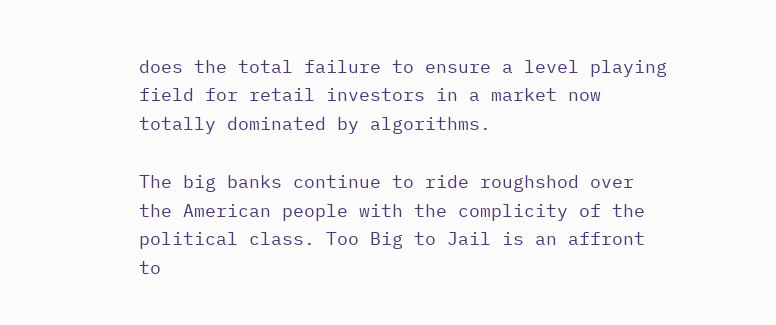does the total failure to ensure a level playing field for retail investors in a market now totally dominated by algorithms.

The big banks continue to ride roughshod over the American people with the complicity of the political class. Too Big to Jail is an affront to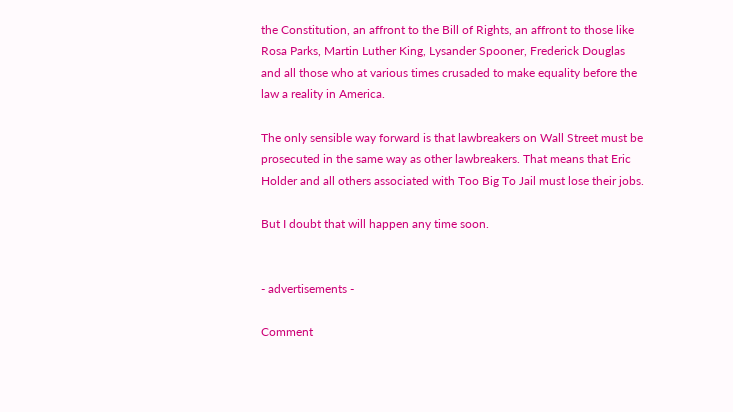the Constitution, an affront to the Bill of Rights, an affront to those like Rosa Parks, Martin Luther King, Lysander Spooner, Frederick Douglas and all those who at various times crusaded to make equality before the law a reality in America.

The only sensible way forward is that lawbreakers on Wall Street must be prosecuted in the same way as other lawbreakers. That means that Eric Holder and all others associated with Too Big To Jail must lose their jobs.

But I doubt that will happen any time soon.


- advertisements -

Comment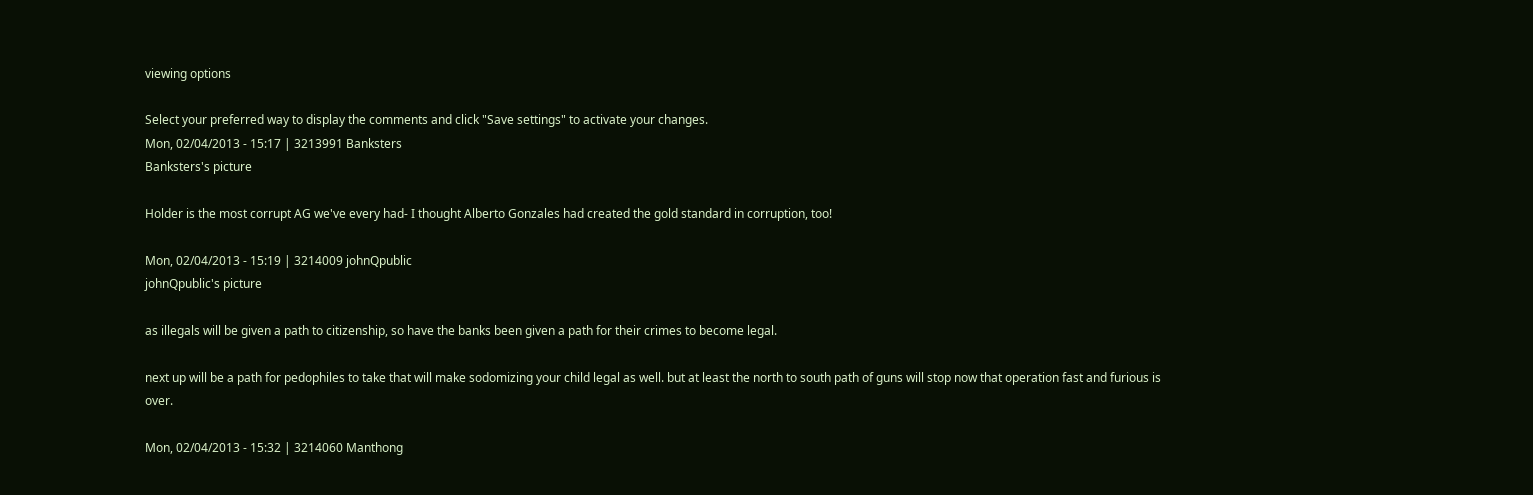viewing options

Select your preferred way to display the comments and click "Save settings" to activate your changes.
Mon, 02/04/2013 - 15:17 | 3213991 Banksters
Banksters's picture

Holder is the most corrupt AG we've every had- I thought Alberto Gonzales had created the gold standard in corruption, too!

Mon, 02/04/2013 - 15:19 | 3214009 johnQpublic
johnQpublic's picture

as illegals will be given a path to citizenship, so have the banks been given a path for their crimes to become legal.

next up will be a path for pedophiles to take that will make sodomizing your child legal as well. but at least the north to south path of guns will stop now that operation fast and furious is over.

Mon, 02/04/2013 - 15:32 | 3214060 Manthong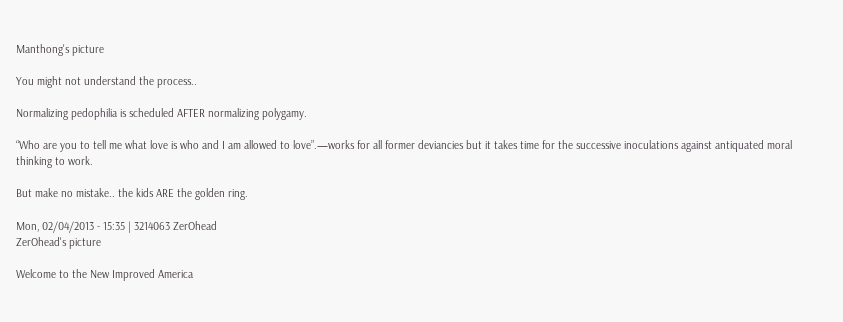Manthong's picture

You might not understand the process..

Normalizing pedophilia is scheduled AFTER normalizing polygamy.

“Who are you to tell me what love is who and I am allowed to love”.—works for all former deviancies but it takes time for the successive inoculations against antiquated moral thinking to work.

But make no mistake.. the kids ARE the golden ring.

Mon, 02/04/2013 - 15:35 | 3214063 ZerOhead
ZerOhead's picture

Welcome to the New Improved America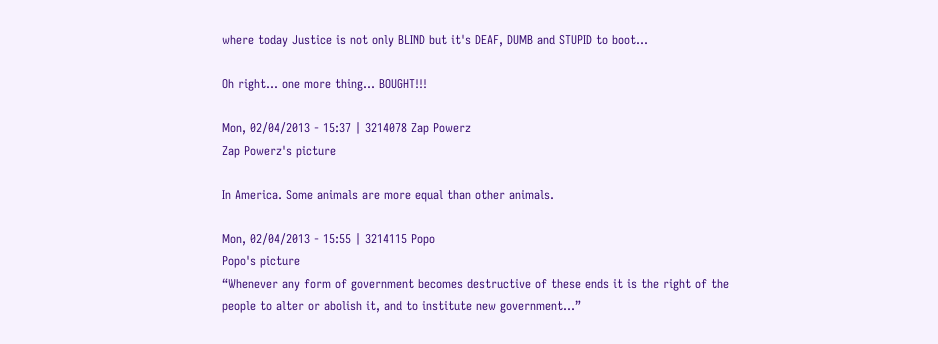where today Justice is not only BLIND but it's DEAF, DUMB and STUPID to boot...

Oh right... one more thing... BOUGHT!!!

Mon, 02/04/2013 - 15:37 | 3214078 Zap Powerz
Zap Powerz's picture

In America. Some animals are more equal than other animals.

Mon, 02/04/2013 - 15:55 | 3214115 Popo
Popo's picture
“Whenever any form of government becomes destructive of these ends it is the right of the people to alter or abolish it, and to institute new government...”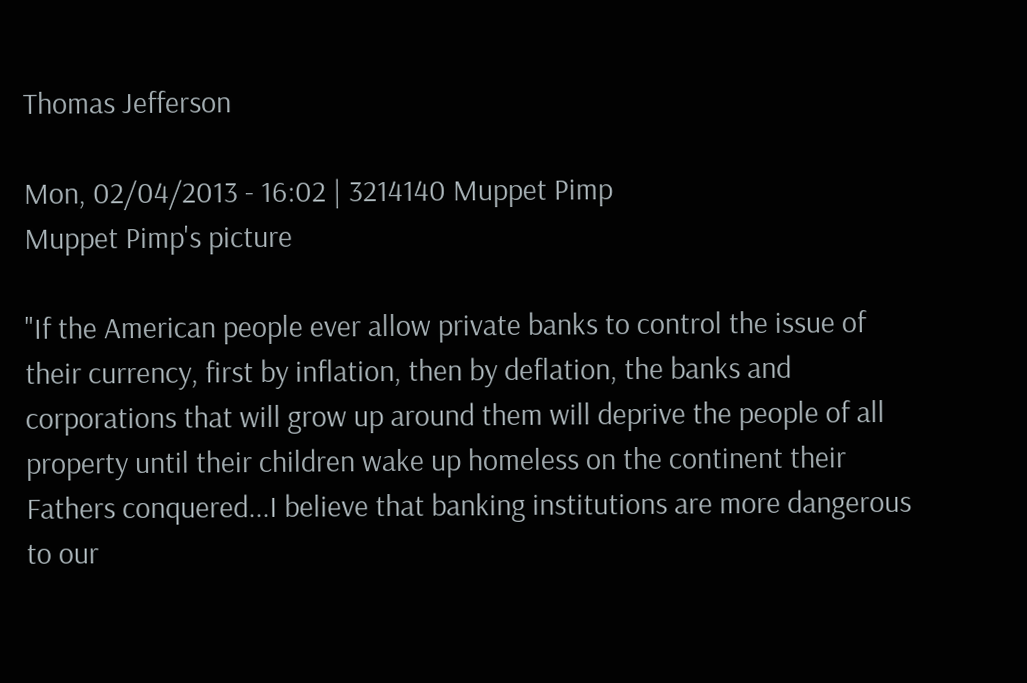Thomas Jefferson

Mon, 02/04/2013 - 16:02 | 3214140 Muppet Pimp
Muppet Pimp's picture

"If the American people ever allow private banks to control the issue of their currency, first by inflation, then by deflation, the banks and corporations that will grow up around them will deprive the people of all property until their children wake up homeless on the continent their Fathers conquered...I believe that banking institutions are more dangerous to our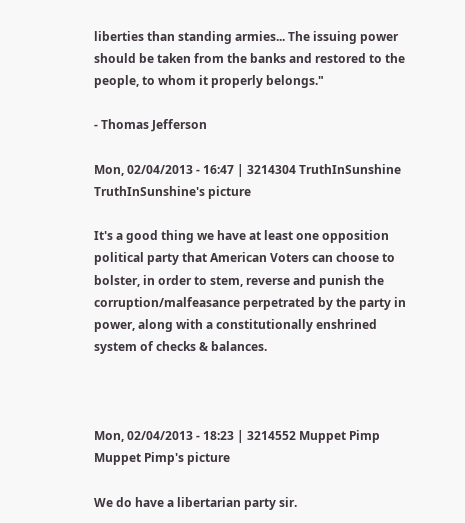liberties than standing armies... The issuing power should be taken from the banks and restored to the people, to whom it properly belongs."

- Thomas Jefferson

Mon, 02/04/2013 - 16:47 | 3214304 TruthInSunshine
TruthInSunshine's picture

It's a good thing we have at least one opposition political party that American Voters can choose to bolster, in order to stem, reverse and punish the corruption/malfeasance perpetrated by the party in power, along with a constitutionally enshrined system of checks & balances.



Mon, 02/04/2013 - 18:23 | 3214552 Muppet Pimp
Muppet Pimp's picture

We do have a libertarian party sir.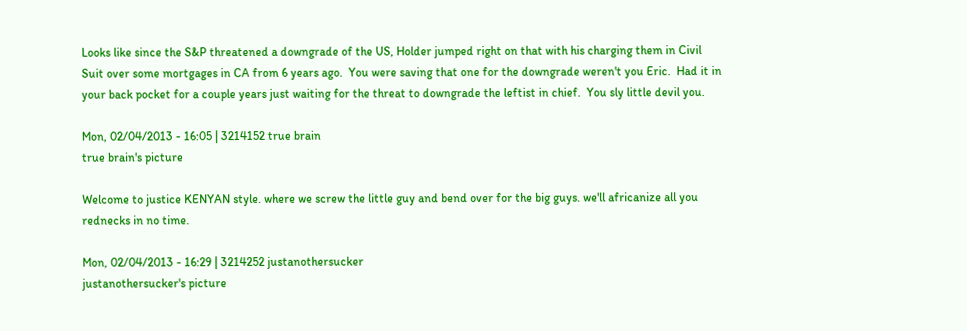Looks like since the S&P threatened a downgrade of the US, Holder jumped right on that with his charging them in Civil Suit over some mortgages in CA from 6 years ago.  You were saving that one for the downgrade weren't you Eric.  Had it in your back pocket for a couple years just waiting for the threat to downgrade the leftist in chief.  You sly little devil you.

Mon, 02/04/2013 - 16:05 | 3214152 true brain
true brain's picture

Welcome to justice KENYAN style. where we screw the little guy and bend over for the big guys. we'll africanize all you rednecks in no time.

Mon, 02/04/2013 - 16:29 | 3214252 justanothersucker
justanothersucker's picture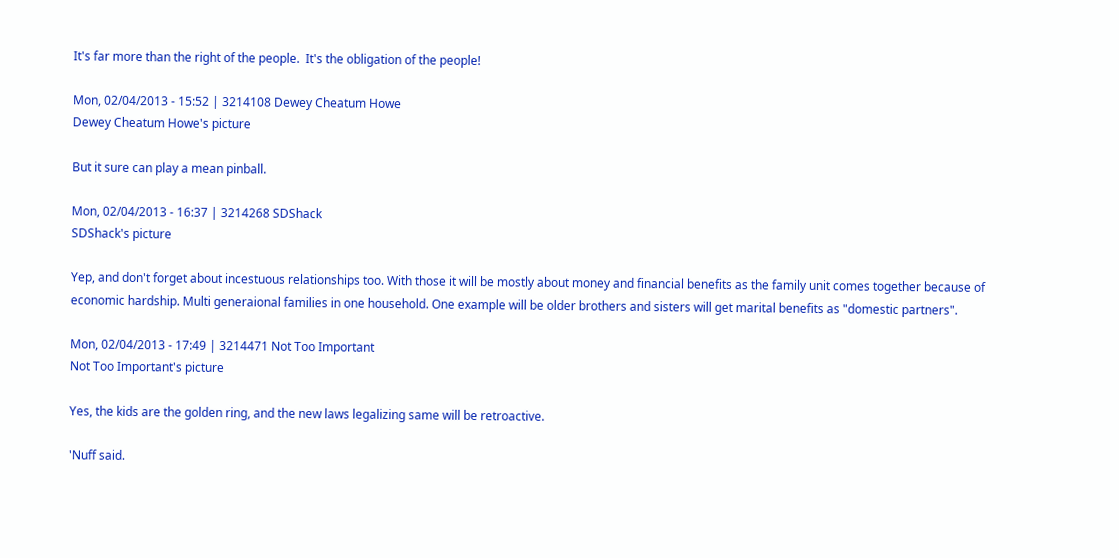It's far more than the right of the people.  It's the obligation of the people!

Mon, 02/04/2013 - 15:52 | 3214108 Dewey Cheatum Howe
Dewey Cheatum Howe's picture

But it sure can play a mean pinball.

Mon, 02/04/2013 - 16:37 | 3214268 SDShack
SDShack's picture

Yep, and don't forget about incestuous relationships too. With those it will be mostly about money and financial benefits as the family unit comes together because of economic hardship. Multi generaional families in one household. One example will be older brothers and sisters will get marital benefits as "domestic partners".

Mon, 02/04/2013 - 17:49 | 3214471 Not Too Important
Not Too Important's picture

Yes, the kids are the golden ring, and the new laws legalizing same will be retroactive.

'Nuff said.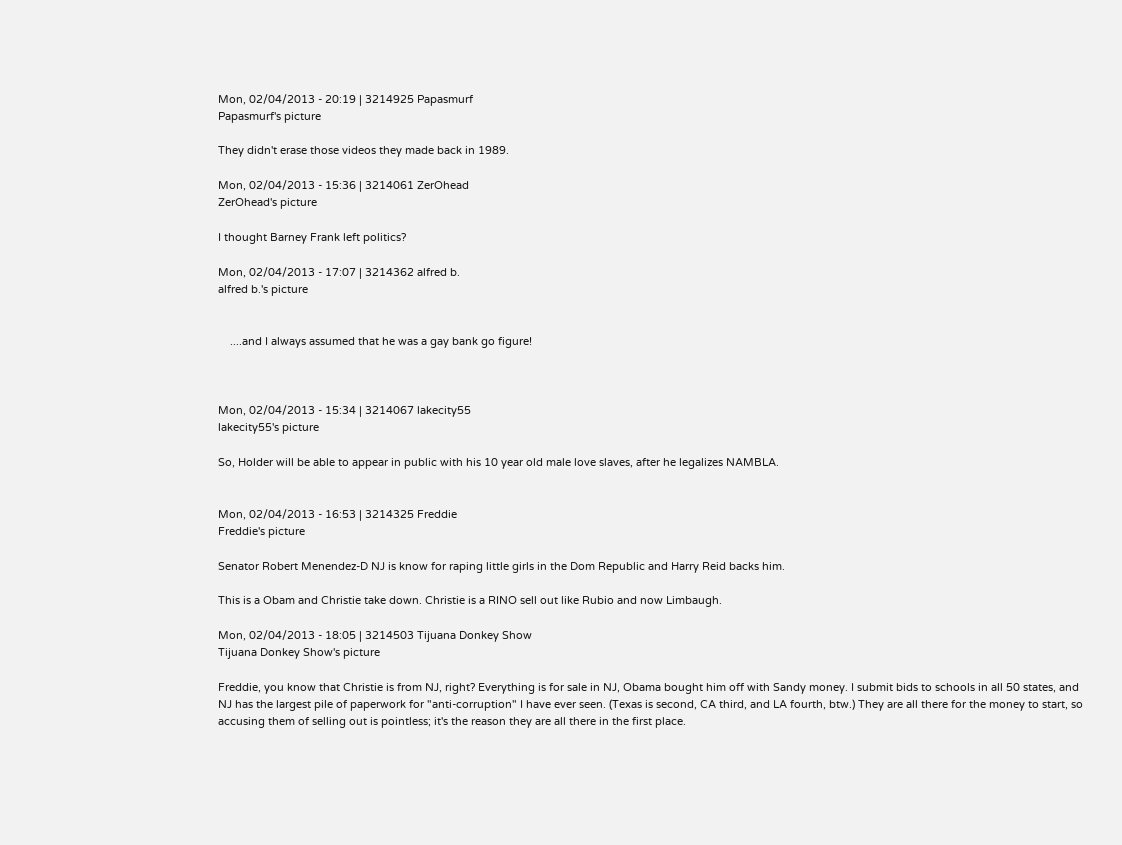Mon, 02/04/2013 - 20:19 | 3214925 Papasmurf
Papasmurf's picture

They didn't erase those videos they made back in 1989.

Mon, 02/04/2013 - 15:36 | 3214061 ZerOhead
ZerOhead's picture

I thought Barney Frank left politics?

Mon, 02/04/2013 - 17:07 | 3214362 alfred b.
alfred b.'s picture


    ....and I always assumed that he was a gay bank go figure!



Mon, 02/04/2013 - 15:34 | 3214067 lakecity55
lakecity55's picture

So, Holder will be able to appear in public with his 10 year old male love slaves, after he legalizes NAMBLA.


Mon, 02/04/2013 - 16:53 | 3214325 Freddie
Freddie's picture

Senator Robert Menendez-D NJ is know for raping little girls in the Dom Republic and Harry Reid backs him.

This is a Obam and Christie take down. Christie is a RINO sell out like Rubio and now Limbaugh.

Mon, 02/04/2013 - 18:05 | 3214503 Tijuana Donkey Show
Tijuana Donkey Show's picture

Freddie, you know that Christie is from NJ, right? Everything is for sale in NJ, Obama bought him off with Sandy money. I submit bids to schools in all 50 states, and NJ has the largest pile of paperwork for "anti-corruption" I have ever seen. (Texas is second, CA third, and LA fourth, btw.) They are all there for the money to start, so accusing them of selling out is pointless; it's the reason they are all there in the first place.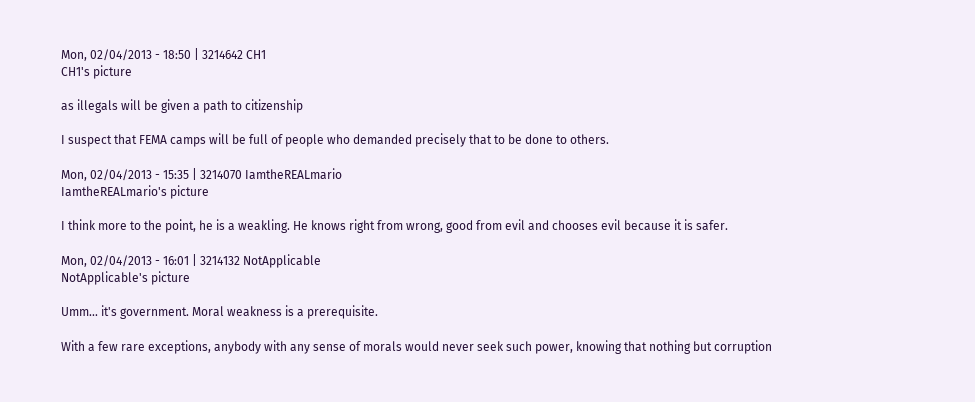Mon, 02/04/2013 - 18:50 | 3214642 CH1
CH1's picture

as illegals will be given a path to citizenship

I suspect that FEMA camps will be full of people who demanded precisely that to be done to others.

Mon, 02/04/2013 - 15:35 | 3214070 IamtheREALmario
IamtheREALmario's picture

I think more to the point, he is a weakling. He knows right from wrong, good from evil and chooses evil because it is safer.

Mon, 02/04/2013 - 16:01 | 3214132 NotApplicable
NotApplicable's picture

Umm... it's government. Moral weakness is a prerequisite.

With a few rare exceptions, anybody with any sense of morals would never seek such power, knowing that nothing but corruption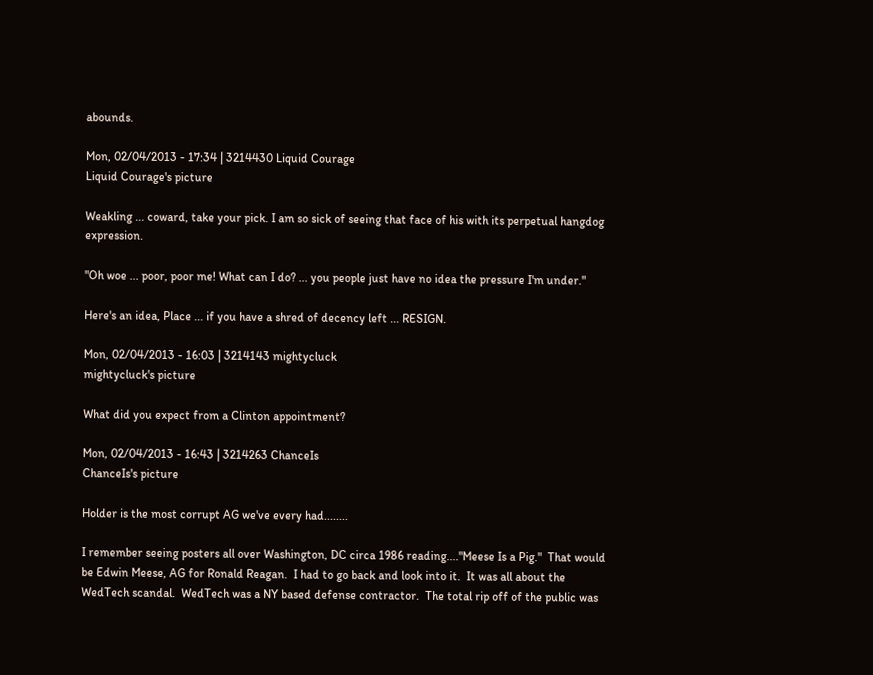abounds.

Mon, 02/04/2013 - 17:34 | 3214430 Liquid Courage
Liquid Courage's picture

Weakling ... coward, take your pick. I am so sick of seeing that face of his with its perpetual hangdog expression.

"Oh woe ... poor, poor me! What can I do? ... you people just have no idea the pressure I'm under."

Here's an idea, Place ... if you have a shred of decency left ... RESIGN.

Mon, 02/04/2013 - 16:03 | 3214143 mightycluck
mightycluck's picture

What did you expect from a Clinton appointment?

Mon, 02/04/2013 - 16:43 | 3214263 ChanceIs
ChanceIs's picture

Holder is the most corrupt AG we've every had........

I remember seeing posters all over Washington, DC circa 1986 reading...."Meese Is a Pig."  That would be Edwin Meese, AG for Ronald Reagan.  I had to go back and look into it.  It was all about the WedTech scandal.  WedTech was a NY based defense contractor.  The total rip off of the public was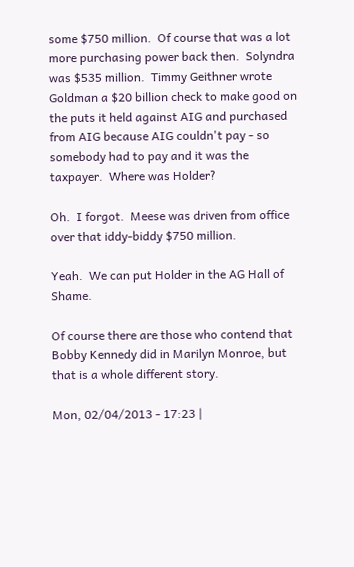some $750 million.  Of course that was a lot more purchasing power back then.  Solyndra was $535 million.  Timmy Geithner wrote Goldman a $20 billion check to make good on the puts it held against AIG and purchased from AIG because AIG couldn't pay - so somebody had to pay and it was the taxpayer.  Where was Holder?

Oh.  I forgot.  Meese was driven from office over that iddy-biddy $750 million.

Yeah.  We can put Holder in the AG Hall of Shame.

Of course there are those who contend that Bobby Kennedy did in Marilyn Monroe, but that is a whole different story.

Mon, 02/04/2013 - 17:23 |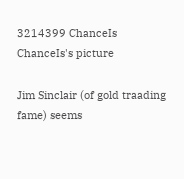3214399 ChanceIs
ChanceIs's picture

Jim Sinclair (of gold traading fame) seems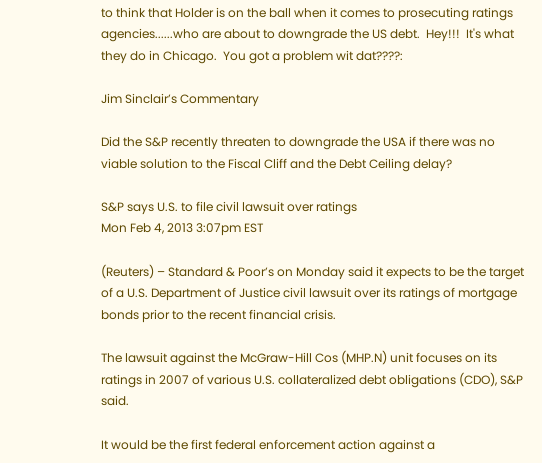to think that Holder is on the ball when it comes to prosecuting ratings agencies......who are about to downgrade the US debt.  Hey!!!  It's what they do in Chicago.  You got a problem wit dat????:

Jim Sinclair’s Commentary

Did the S&P recently threaten to downgrade the USA if there was no viable solution to the Fiscal Cliff and the Debt Ceiling delay?

S&P says U.S. to file civil lawsuit over ratings
Mon Feb 4, 2013 3:07pm EST

(Reuters) – Standard & Poor’s on Monday said it expects to be the target of a U.S. Department of Justice civil lawsuit over its ratings of mortgage bonds prior to the recent financial crisis.

The lawsuit against the McGraw-Hill Cos (MHP.N) unit focuses on its ratings in 2007 of various U.S. collateralized debt obligations (CDO), S&P said.

It would be the first federal enforcement action against a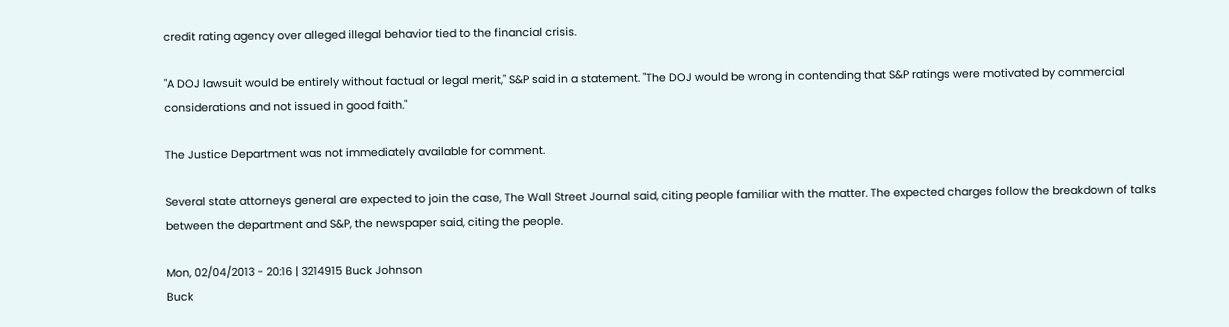credit rating agency over alleged illegal behavior tied to the financial crisis.

"A DOJ lawsuit would be entirely without factual or legal merit," S&P said in a statement. "The DOJ would be wrong in contending that S&P ratings were motivated by commercial considerations and not issued in good faith."

The Justice Department was not immediately available for comment.

Several state attorneys general are expected to join the case, The Wall Street Journal said, citing people familiar with the matter. The expected charges follow the breakdown of talks between the department and S&P, the newspaper said, citing the people.

Mon, 02/04/2013 - 20:16 | 3214915 Buck Johnson
Buck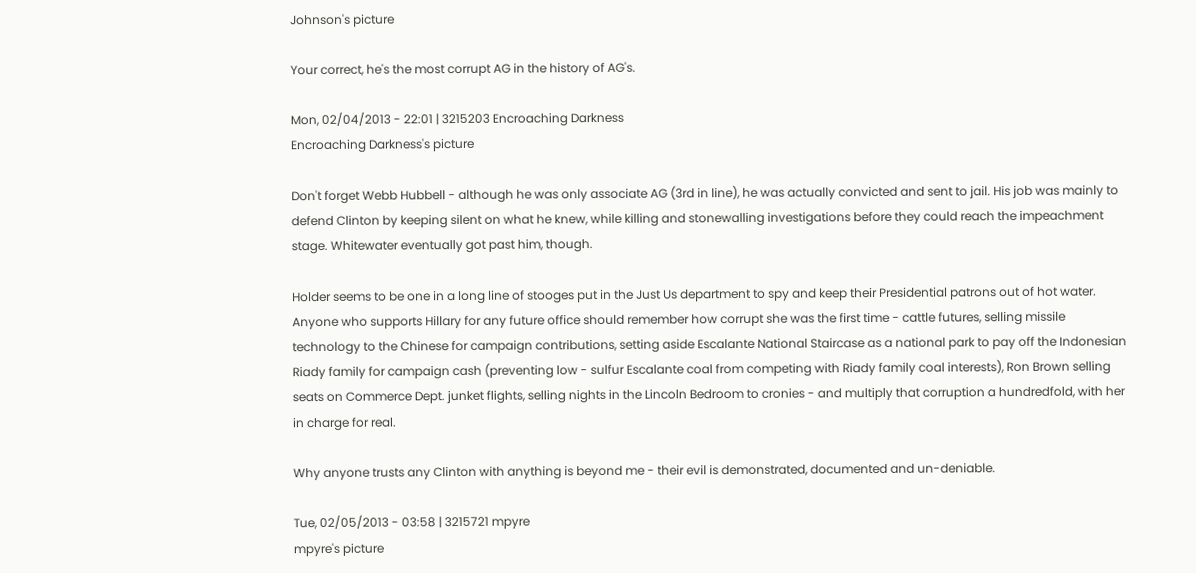Johnson's picture

Your correct, he's the most corrupt AG in the history of AG's.

Mon, 02/04/2013 - 22:01 | 3215203 Encroaching Darkness
Encroaching Darkness's picture

Don't forget Webb Hubbell - although he was only associate AG (3rd in line), he was actually convicted and sent to jail. His job was mainly to defend Clinton by keeping silent on what he knew, while killing and stonewalling investigations before they could reach the impeachment stage. Whitewater eventually got past him, though.

Holder seems to be one in a long line of stooges put in the Just Us department to spy and keep their Presidential patrons out of hot water. Anyone who supports Hillary for any future office should remember how corrupt she was the first time - cattle futures, selling missile technology to the Chinese for campaign contributions, setting aside Escalante National Staircase as a national park to pay off the Indonesian Riady family for campaign cash (preventing low - sulfur Escalante coal from competing with Riady family coal interests), Ron Brown selling seats on Commerce Dept. junket flights, selling nights in the Lincoln Bedroom to cronies - and multiply that corruption a hundredfold, with her in charge for real.

Why anyone trusts any Clinton with anything is beyond me - their evil is demonstrated, documented and un-deniable.

Tue, 02/05/2013 - 03:58 | 3215721 mpyre
mpyre's picture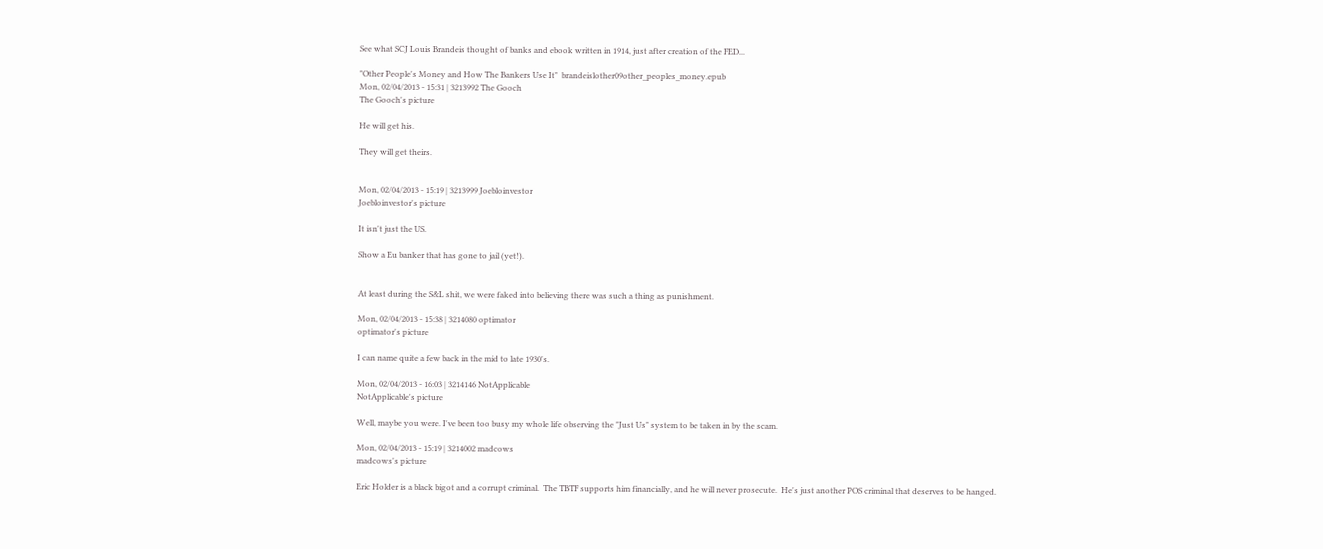See what SCJ Louis Brandeis thought of banks and ebook written in 1914, just after creation of the FED...

"Other People's Money and How The Bankers Use It"  brandeislother09other_peoples_money.epub
Mon, 02/04/2013 - 15:31 | 3213992 The Gooch
The Gooch's picture

He will get his.

They will get theirs.


Mon, 02/04/2013 - 15:19 | 3213999 Joebloinvestor
Joebloinvestor's picture

It isn't just the US.

Show a Eu banker that has gone to jail (yet!).


At least during the S&L shit, we were faked into believing there was such a thing as punishment.

Mon, 02/04/2013 - 15:38 | 3214080 optimator
optimator's picture

I can name quite a few back in the mid to late 1930's.

Mon, 02/04/2013 - 16:03 | 3214146 NotApplicable
NotApplicable's picture

Well, maybe you were. I've been too busy my whole life observing the "Just Us" system to be taken in by the scam.

Mon, 02/04/2013 - 15:19 | 3214002 madcows
madcows's picture

Eric Holder is a black bigot and a corrupt criminal.  The TBTF supports him financially, and he will never prosecute.  He's just another POS criminal that deserves to be hanged.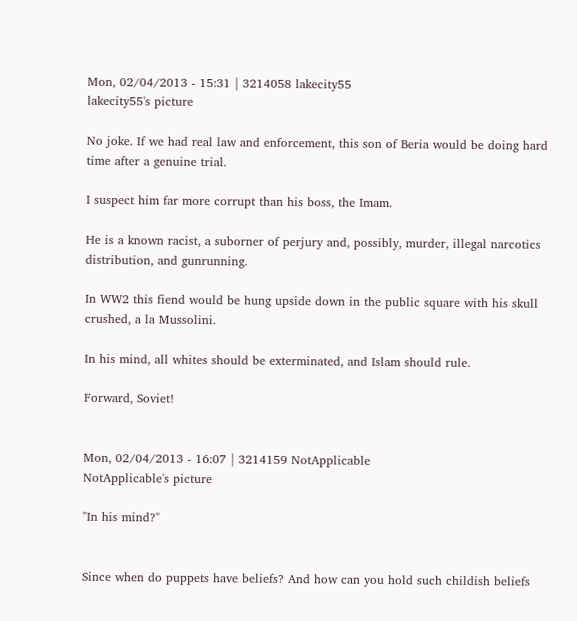Mon, 02/04/2013 - 15:31 | 3214058 lakecity55
lakecity55's picture

No joke. If we had real law and enforcement, this son of Beria would be doing hard time after a genuine trial.

I suspect him far more corrupt than his boss, the Imam.

He is a known racist, a suborner of perjury and, possibly, murder, illegal narcotics distribution, and gunrunning.

In WW2 this fiend would be hung upside down in the public square with his skull crushed, a la Mussolini.

In his mind, all whites should be exterminated, and Islam should rule.

Forward, Soviet!


Mon, 02/04/2013 - 16:07 | 3214159 NotApplicable
NotApplicable's picture

"In his mind?"


Since when do puppets have beliefs? And how can you hold such childish beliefs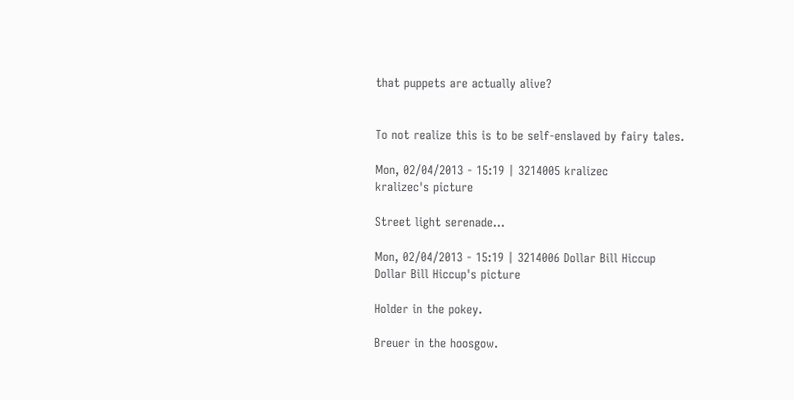that puppets are actually alive?


To not realize this is to be self-enslaved by fairy tales.

Mon, 02/04/2013 - 15:19 | 3214005 kralizec
kralizec's picture

Street light serenade...

Mon, 02/04/2013 - 15:19 | 3214006 Dollar Bill Hiccup
Dollar Bill Hiccup's picture

Holder in the pokey.

Breuer in the hoosgow.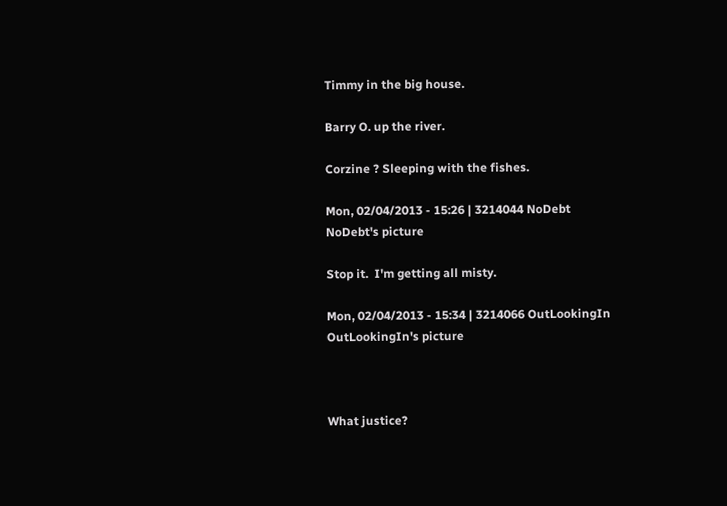Timmy in the big house.

Barry O. up the river.

Corzine ? Sleeping with the fishes.

Mon, 02/04/2013 - 15:26 | 3214044 NoDebt
NoDebt's picture

Stop it.  I'm getting all misty.

Mon, 02/04/2013 - 15:34 | 3214066 OutLookingIn
OutLookingIn's picture



What justice?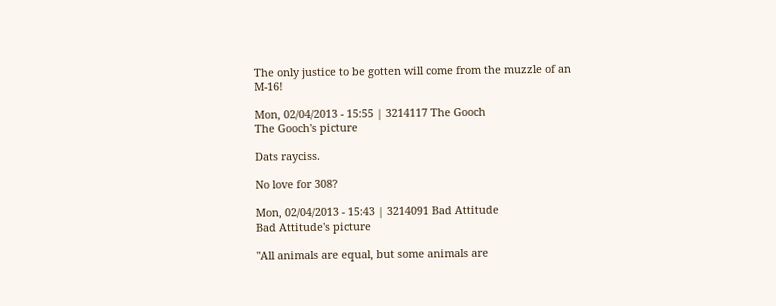The only justice to be gotten will come from the muzzle of an M-16!

Mon, 02/04/2013 - 15:55 | 3214117 The Gooch
The Gooch's picture

Dats rayciss.

No love for 308?

Mon, 02/04/2013 - 15:43 | 3214091 Bad Attitude
Bad Attitude's picture

"All animals are equal, but some animals are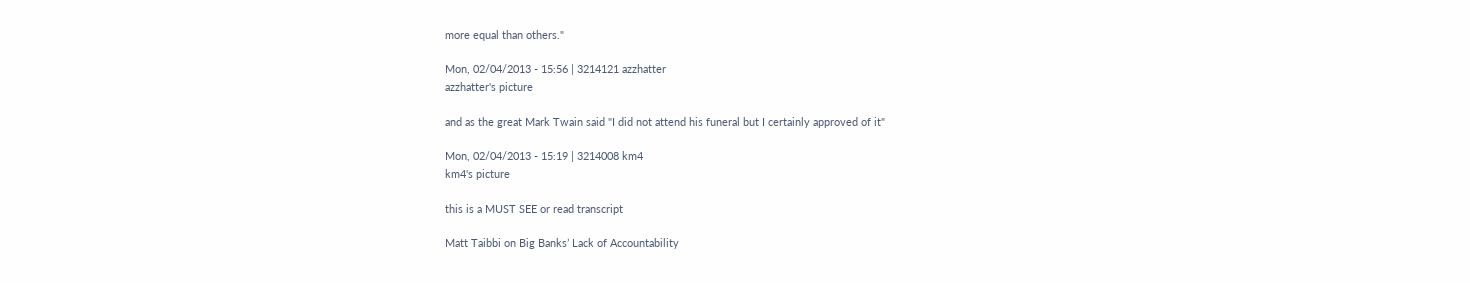more equal than others."

Mon, 02/04/2013 - 15:56 | 3214121 azzhatter
azzhatter's picture

and as the great Mark Twain said "I did not attend his funeral but I certainly approved of it"

Mon, 02/04/2013 - 15:19 | 3214008 km4
km4's picture

this is a MUST SEE or read transcript

Matt Taibbi on Big Banks’ Lack of Accountability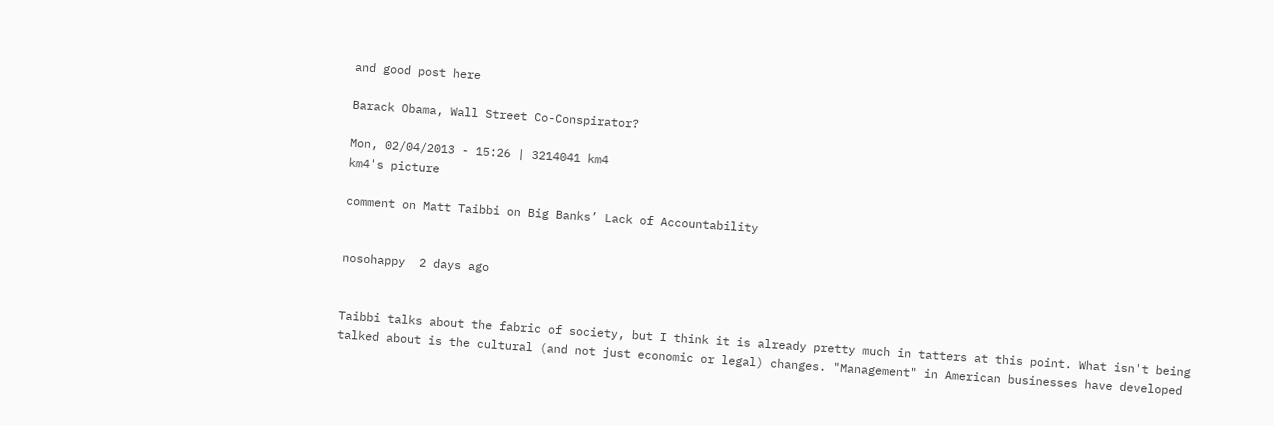and good post here

Barack Obama, Wall Street Co-Conspirator?

Mon, 02/04/2013 - 15:26 | 3214041 km4
km4's picture

comment on Matt Taibbi on Big Banks’ Lack of Accountability


nosohappy  2 days ago


Taibbi talks about the fabric of society, but I think it is already pretty much in tatters at this point. What isn't being talked about is the cultural (and not just economic or legal) changes. "Management" in American businesses have developed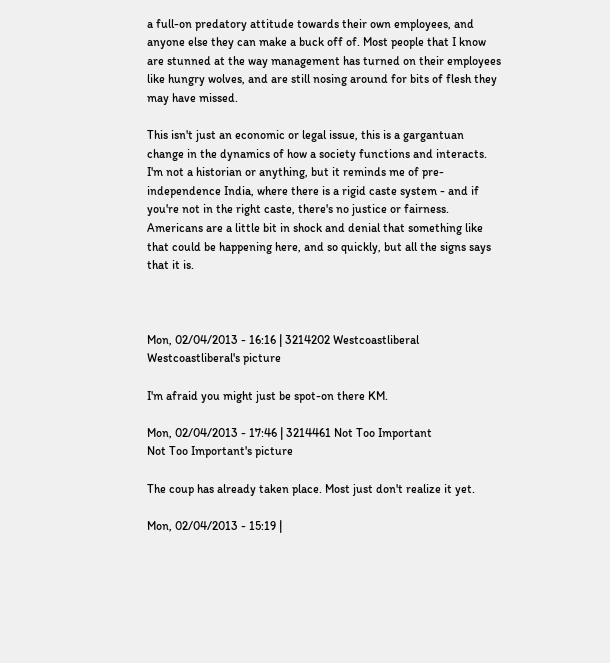a full-on predatory attitude towards their own employees, and anyone else they can make a buck off of. Most people that I know are stunned at the way management has turned on their employees like hungry wolves, and are still nosing around for bits of flesh they may have missed.

This isn't just an economic or legal issue, this is a gargantuan change in the dynamics of how a society functions and interacts. I'm not a historian or anything, but it reminds me of pre-independence India, where there is a rigid caste system - and if you're not in the right caste, there's no justice or fairness. Americans are a little bit in shock and denial that something like that could be happening here, and so quickly, but all the signs says that it is.



Mon, 02/04/2013 - 16:16 | 3214202 Westcoastliberal
Westcoastliberal's picture

I'm afraid you might just be spot-on there KM.

Mon, 02/04/2013 - 17:46 | 3214461 Not Too Important
Not Too Important's picture

The coup has already taken place. Most just don't realize it yet.

Mon, 02/04/2013 - 15:19 |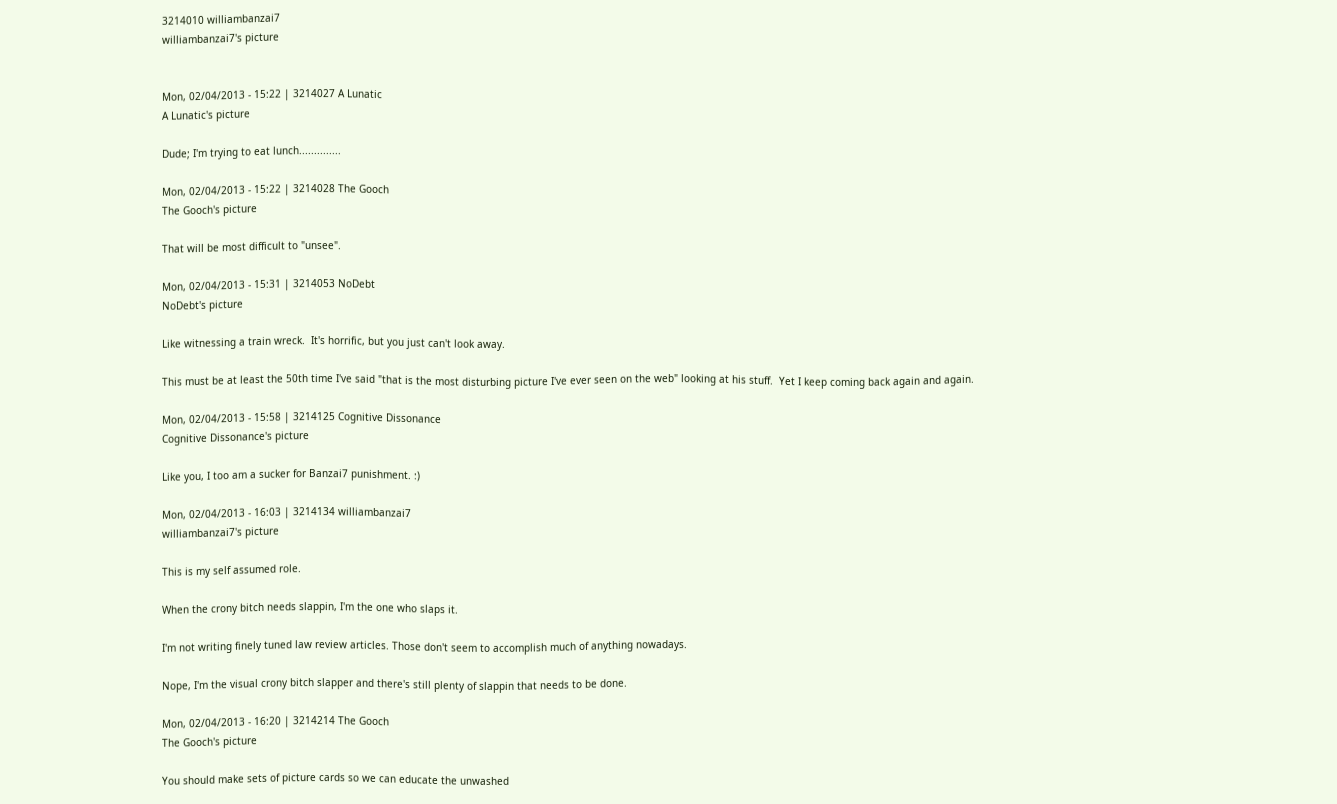3214010 williambanzai7
williambanzai7's picture


Mon, 02/04/2013 - 15:22 | 3214027 A Lunatic
A Lunatic's picture

Dude; I'm trying to eat lunch..............

Mon, 02/04/2013 - 15:22 | 3214028 The Gooch
The Gooch's picture

That will be most difficult to "unsee".

Mon, 02/04/2013 - 15:31 | 3214053 NoDebt
NoDebt's picture

Like witnessing a train wreck.  It's horrific, but you just can't look away.

This must be at least the 50th time I've said "that is the most disturbing picture I've ever seen on the web" looking at his stuff.  Yet I keep coming back again and again.

Mon, 02/04/2013 - 15:58 | 3214125 Cognitive Dissonance
Cognitive Dissonance's picture

Like you, I too am a sucker for Banzai7 punishment. :)

Mon, 02/04/2013 - 16:03 | 3214134 williambanzai7
williambanzai7's picture

This is my self assumed role.

When the crony bitch needs slappin, I'm the one who slaps it.

I'm not writing finely tuned law review articles. Those don't seem to accomplish much of anything nowadays.

Nope, I'm the visual crony bitch slapper and there's still plenty of slappin that needs to be done.

Mon, 02/04/2013 - 16:20 | 3214214 The Gooch
The Gooch's picture

You should make sets of picture cards so we can educate the unwashed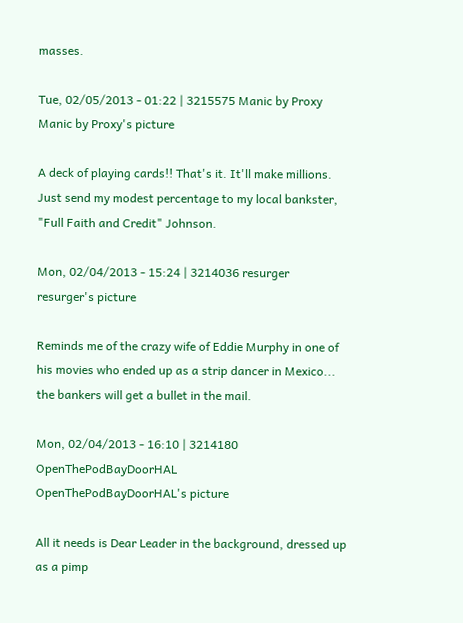masses.

Tue, 02/05/2013 - 01:22 | 3215575 Manic by Proxy
Manic by Proxy's picture

A deck of playing cards!! That's it. It'll make millions. Just send my modest percentage to my local bankster, "Full Faith and Credit" Johnson.

Mon, 02/04/2013 - 15:24 | 3214036 resurger
resurger's picture

Reminds me of the crazy wife of Eddie Murphy in one of his movies who ended up as a strip dancer in Mexico... the bankers will get a bullet in the mail.

Mon, 02/04/2013 - 16:10 | 3214180 OpenThePodBayDoorHAL
OpenThePodBayDoorHAL's picture

All it needs is Dear Leader in the background, dressed up as a pimp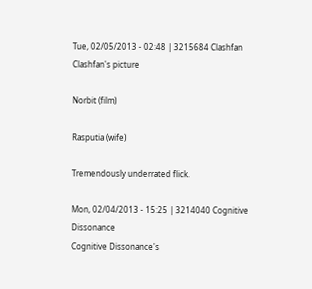Tue, 02/05/2013 - 02:48 | 3215684 Clashfan
Clashfan's picture

Norbit (film)

Rasputia (wife)

Tremendously underrated flick.

Mon, 02/04/2013 - 15:25 | 3214040 Cognitive Dissonance
Cognitive Dissonance's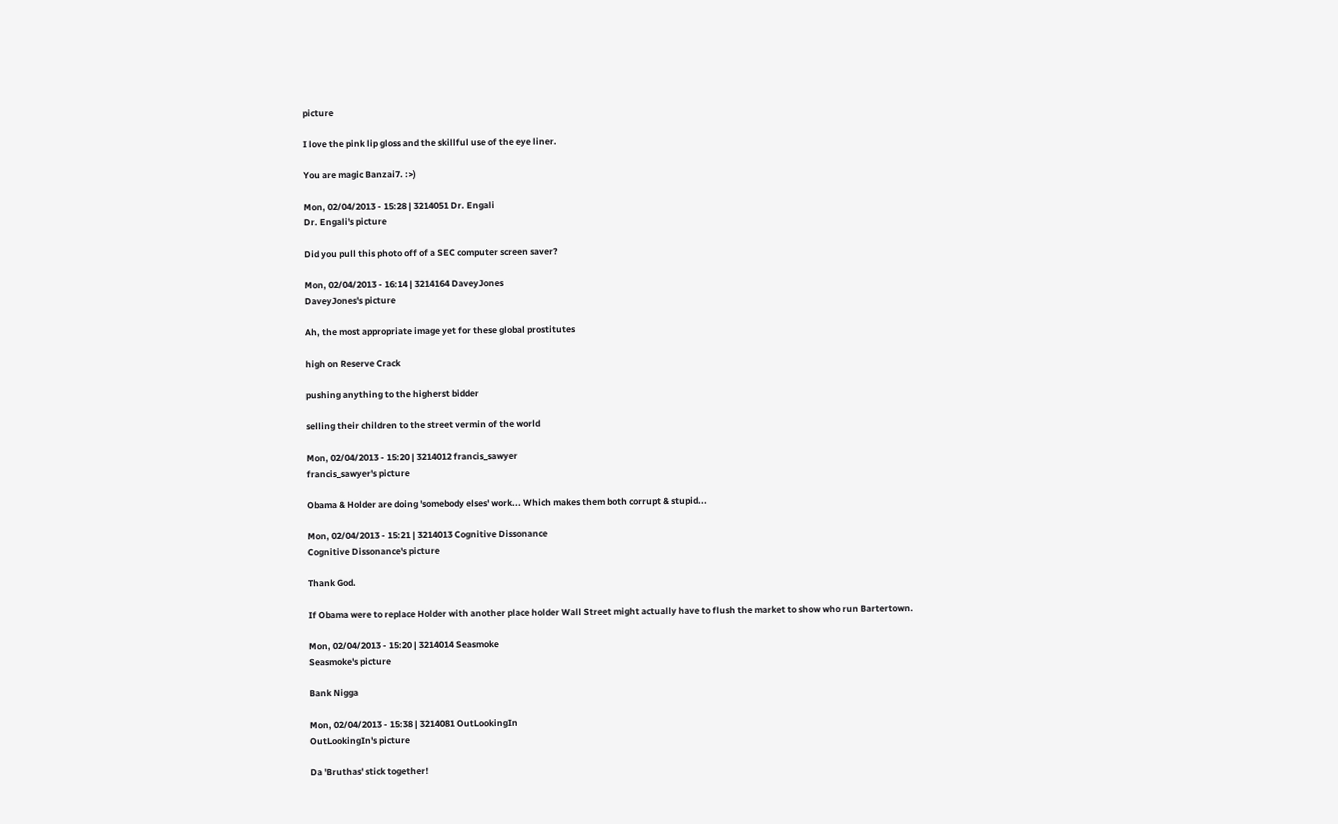picture

I love the pink lip gloss and the skillful use of the eye liner.

You are magic Banzai7. :>)

Mon, 02/04/2013 - 15:28 | 3214051 Dr. Engali
Dr. Engali's picture

Did you pull this photo off of a SEC computer screen saver?

Mon, 02/04/2013 - 16:14 | 3214164 DaveyJones
DaveyJones's picture

Ah, the most appropriate image yet for these global prostitutes

high on Reserve Crack

pushing anything to the higherst bidder

selling their children to the street vermin of the world

Mon, 02/04/2013 - 15:20 | 3214012 francis_sawyer
francis_sawyer's picture

Obama & Holder are doing 'somebody elses' work... Which makes them both corrupt & stupid...

Mon, 02/04/2013 - 15:21 | 3214013 Cognitive Dissonance
Cognitive Dissonance's picture

Thank God.

If Obama were to replace Holder with another place holder Wall Street might actually have to flush the market to show who run Bartertown.

Mon, 02/04/2013 - 15:20 | 3214014 Seasmoke
Seasmoke's picture

Bank Nigga

Mon, 02/04/2013 - 15:38 | 3214081 OutLookingIn
OutLookingIn's picture

Da 'Bruthas' stick together!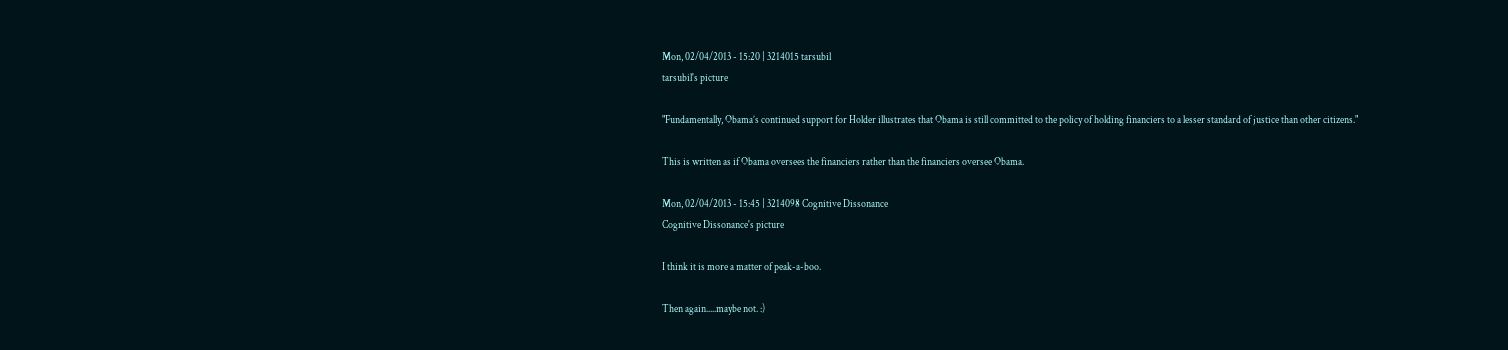Mon, 02/04/2013 - 15:20 | 3214015 tarsubil
tarsubil's picture

"Fundamentally, Obama’s continued support for Holder illustrates that Obama is still committed to the policy of holding financiers to a lesser standard of justice than other citizens."

This is written as if Obama oversees the financiers rather than the financiers oversee Obama.

Mon, 02/04/2013 - 15:45 | 3214098 Cognitive Dissonance
Cognitive Dissonance's picture

I think it is more a matter of peak-a-boo.

Then again.....maybe not. :)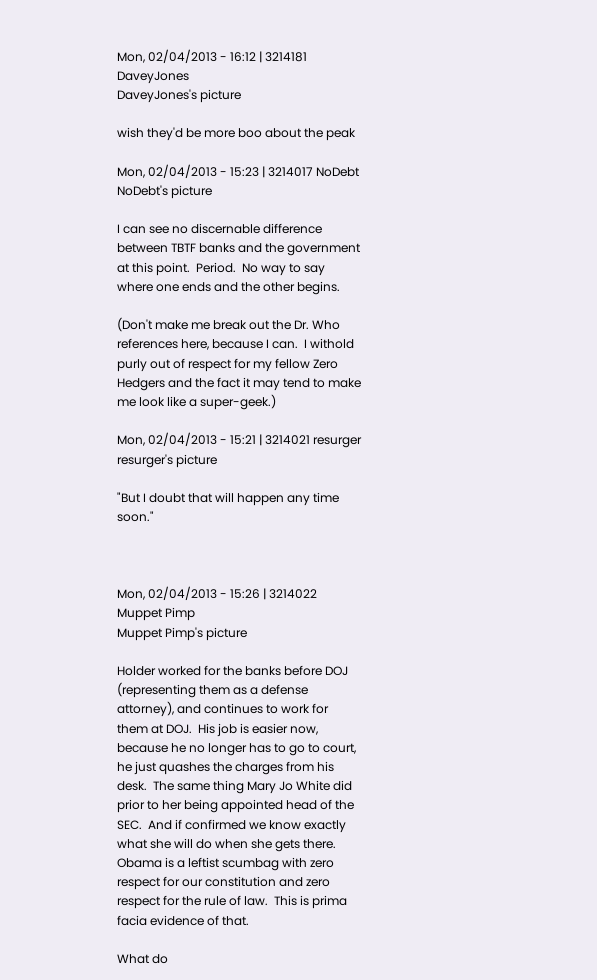Mon, 02/04/2013 - 16:12 | 3214181 DaveyJones
DaveyJones's picture

wish they'd be more boo about the peak

Mon, 02/04/2013 - 15:23 | 3214017 NoDebt
NoDebt's picture

I can see no discernable difference between TBTF banks and the government at this point.  Period.  No way to say where one ends and the other begins.

(Don't make me break out the Dr. Who references here, because I can.  I withold purly out of respect for my fellow Zero Hedgers and the fact it may tend to make me look like a super-geek.)

Mon, 02/04/2013 - 15:21 | 3214021 resurger
resurger's picture

"But I doubt that will happen any time soon."



Mon, 02/04/2013 - 15:26 | 3214022 Muppet Pimp
Muppet Pimp's picture

Holder worked for the banks before DOJ (representing them as a defense attorney), and continues to work for them at DOJ.  His job is easier now, because he no longer has to go to court, he just quashes the charges from his desk.  The same thing Mary Jo White did prior to her being appointed head of the SEC.  And if confirmed we know exactly what she will do when she gets there.  Obama is a leftist scumbag with zero respect for our constitution and zero respect for the rule of law.  This is prima facia evidence of that.

What do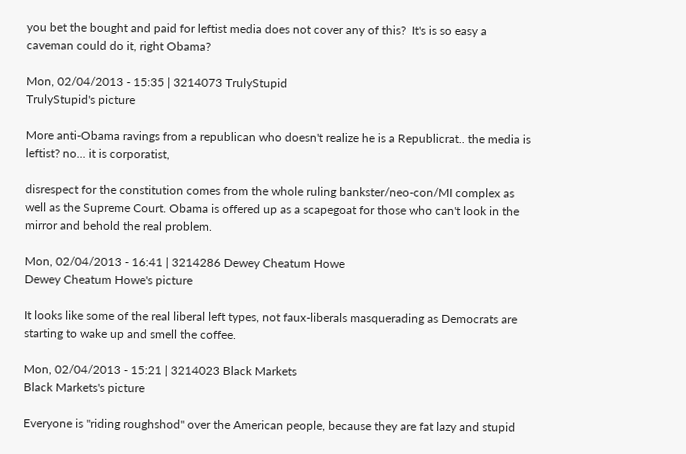you bet the bought and paid for leftist media does not cover any of this?  It's is so easy a caveman could do it, right Obama?

Mon, 02/04/2013 - 15:35 | 3214073 TrulyStupid
TrulyStupid's picture

More anti-Obama ravings from a republican who doesn't realize he is a Republicrat.. the media is leftist? no... it is corporatist,

disrespect for the constitution comes from the whole ruling bankster/neo-con/MI complex as well as the Supreme Court. Obama is offered up as a scapegoat for those who can't look in the mirror and behold the real problem.

Mon, 02/04/2013 - 16:41 | 3214286 Dewey Cheatum Howe
Dewey Cheatum Howe's picture

It looks like some of the real liberal left types, not faux-liberals masquerading as Democrats are starting to wake up and smell the coffee.

Mon, 02/04/2013 - 15:21 | 3214023 Black Markets
Black Markets's picture

Everyone is "riding roughshod" over the American people, because they are fat lazy and stupid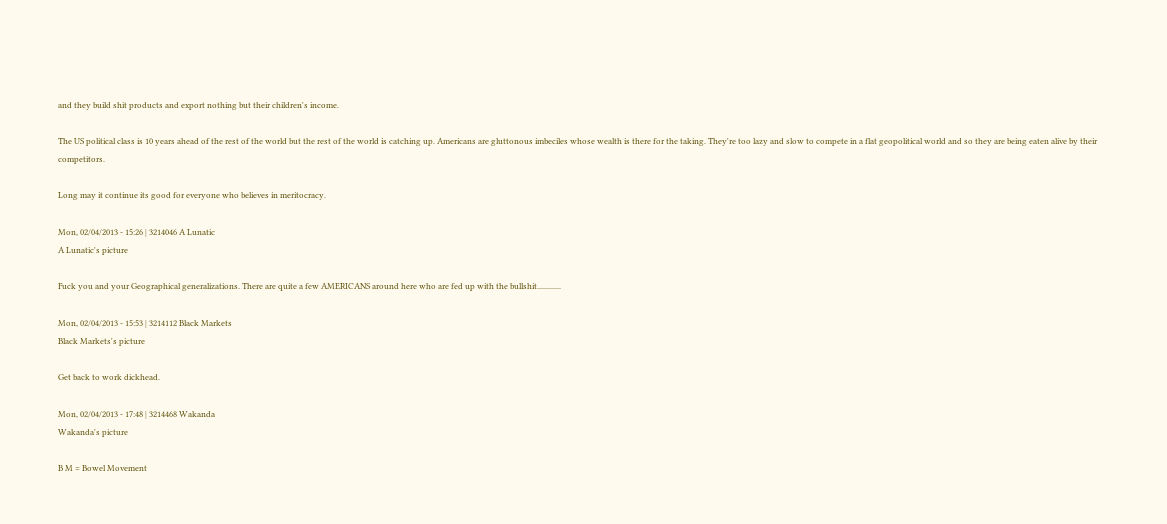and they build shit products and export nothing but their children's income.

The US political class is 10 years ahead of the rest of the world but the rest of the world is catching up. Americans are gluttonous imbeciles whose wealth is there for the taking. They're too lazy and slow to compete in a flat geopolitical world and so they are being eaten alive by their competitors.

Long may it continue its good for everyone who believes in meritocracy.

Mon, 02/04/2013 - 15:26 | 3214046 A Lunatic
A Lunatic's picture

Fuck you and your Geographical generalizations. There are quite a few AMERICANS around here who are fed up with the bullshit............

Mon, 02/04/2013 - 15:53 | 3214112 Black Markets
Black Markets's picture

Get back to work dickhead.

Mon, 02/04/2013 - 17:48 | 3214468 Wakanda
Wakanda's picture

B M = Bowel Movement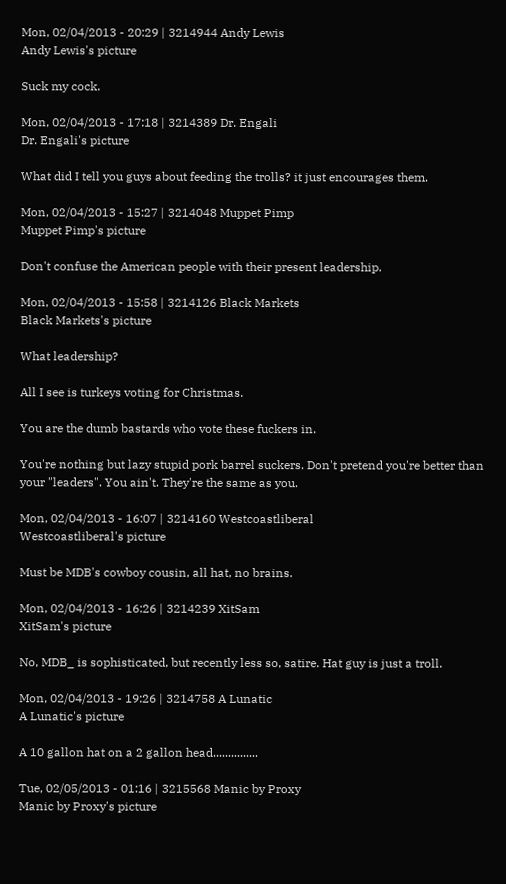Mon, 02/04/2013 - 20:29 | 3214944 Andy Lewis
Andy Lewis's picture

Suck my cock.

Mon, 02/04/2013 - 17:18 | 3214389 Dr. Engali
Dr. Engali's picture

What did I tell you guys about feeding the trolls? it just encourages them.

Mon, 02/04/2013 - 15:27 | 3214048 Muppet Pimp
Muppet Pimp's picture

Don't confuse the American people with their present leadership.

Mon, 02/04/2013 - 15:58 | 3214126 Black Markets
Black Markets's picture

What leadership?

All I see is turkeys voting for Christmas.

You are the dumb bastards who vote these fuckers in.

You're nothing but lazy stupid pork barrel suckers. Don't pretend you're better than your "leaders". You ain't. They're the same as you.

Mon, 02/04/2013 - 16:07 | 3214160 Westcoastliberal
Westcoastliberal's picture

Must be MDB's cowboy cousin, all hat, no brains.

Mon, 02/04/2013 - 16:26 | 3214239 XitSam
XitSam's picture

No, MDB_ is sophisticated, but recently less so, satire. Hat guy is just a troll.

Mon, 02/04/2013 - 19:26 | 3214758 A Lunatic
A Lunatic's picture

A 10 gallon hat on a 2 gallon head...............

Tue, 02/05/2013 - 01:16 | 3215568 Manic by Proxy
Manic by Proxy's picture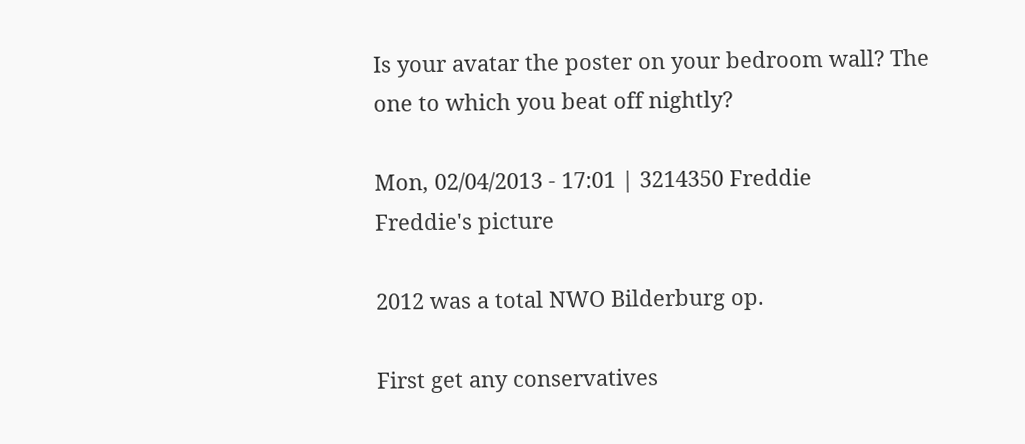Is your avatar the poster on your bedroom wall? The one to which you beat off nightly?

Mon, 02/04/2013 - 17:01 | 3214350 Freddie
Freddie's picture

2012 was a total NWO Bilderburg op.

First get any conservatives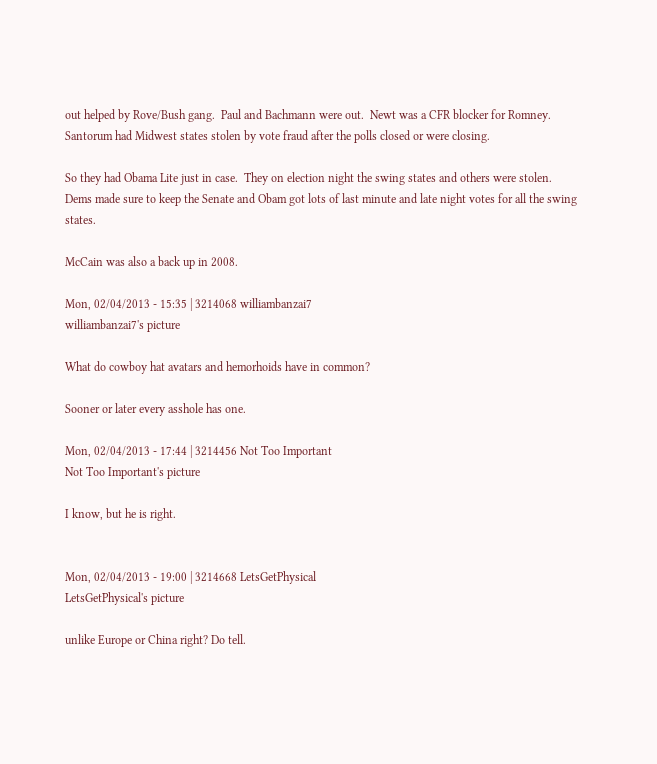out helped by Rove/Bush gang.  Paul and Bachmann were out.  Newt was a CFR blocker for Romney.  Santorum had Midwest states stolen by vote fraud after the polls closed or were closing.

So they had Obama Lite just in case.  They on election night the swing states and others were stolen.  Dems made sure to keep the Senate and Obam got lots of last minute and late night votes for all the swing states.

McCain was also a back up in 2008.

Mon, 02/04/2013 - 15:35 | 3214068 williambanzai7
williambanzai7's picture

What do cowboy hat avatars and hemorhoids have in common?

Sooner or later every asshole has one.

Mon, 02/04/2013 - 17:44 | 3214456 Not Too Important
Not Too Important's picture

I know, but he is right.


Mon, 02/04/2013 - 19:00 | 3214668 LetsGetPhysical
LetsGetPhysical's picture

unlike Europe or China right? Do tell.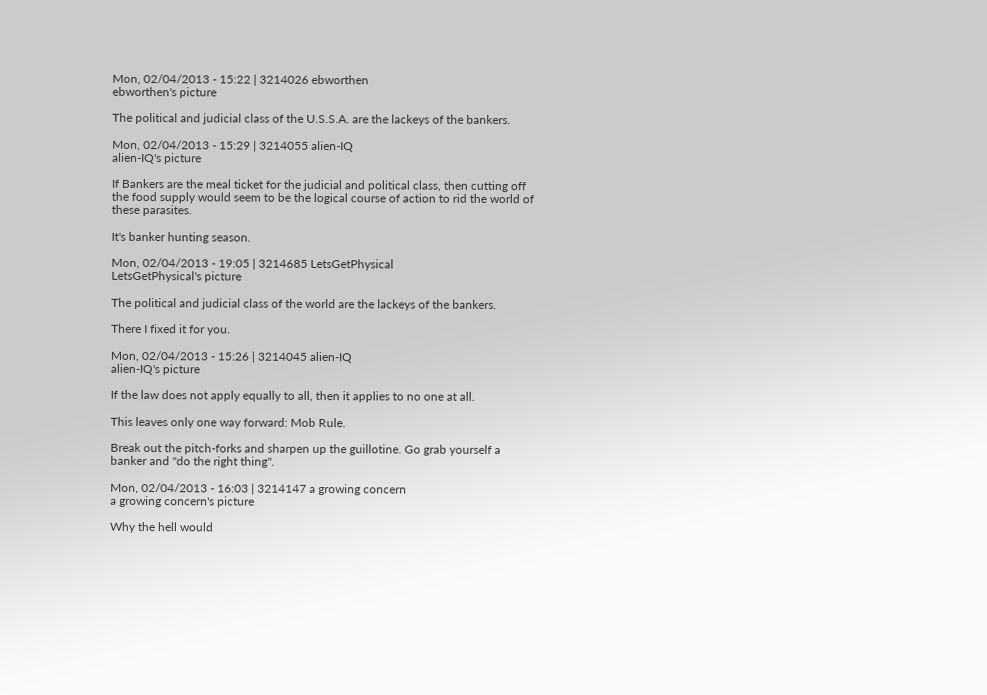Mon, 02/04/2013 - 15:22 | 3214026 ebworthen
ebworthen's picture

The political and judicial class of the U.S.S.A. are the lackeys of the bankers.

Mon, 02/04/2013 - 15:29 | 3214055 alien-IQ
alien-IQ's picture

If Bankers are the meal ticket for the judicial and political class, then cutting off the food supply would seem to be the logical course of action to rid the world of these parasites.

It's banker hunting season.

Mon, 02/04/2013 - 19:05 | 3214685 LetsGetPhysical
LetsGetPhysical's picture

The political and judicial class of the world are the lackeys of the bankers.

There I fixed it for you.

Mon, 02/04/2013 - 15:26 | 3214045 alien-IQ
alien-IQ's picture

If the law does not apply equally to all, then it applies to no one at all.

This leaves only one way forward: Mob Rule.

Break out the pitch-forks and sharpen up the guillotine. Go grab yourself a banker and "do the right thing".

Mon, 02/04/2013 - 16:03 | 3214147 a growing concern
a growing concern's picture

Why the hell would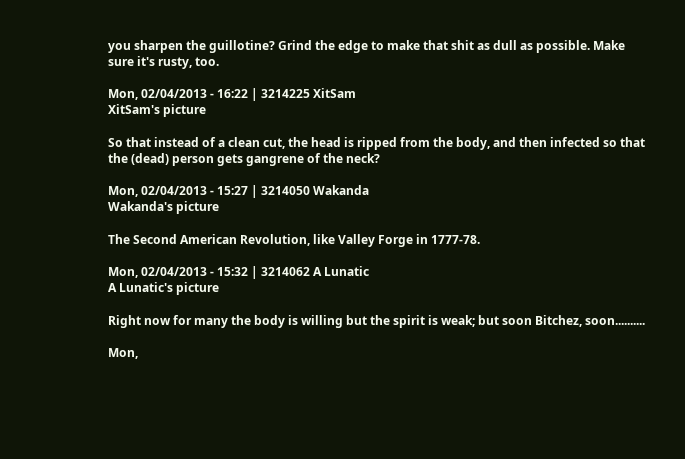you sharpen the guillotine? Grind the edge to make that shit as dull as possible. Make sure it's rusty, too.

Mon, 02/04/2013 - 16:22 | 3214225 XitSam
XitSam's picture

So that instead of a clean cut, the head is ripped from the body, and then infected so that the (dead) person gets gangrene of the neck?

Mon, 02/04/2013 - 15:27 | 3214050 Wakanda
Wakanda's picture

The Second American Revolution, like Valley Forge in 1777-78.

Mon, 02/04/2013 - 15:32 | 3214062 A Lunatic
A Lunatic's picture

Right now for many the body is willing but the spirit is weak; but soon Bitchez, soon..........

Mon,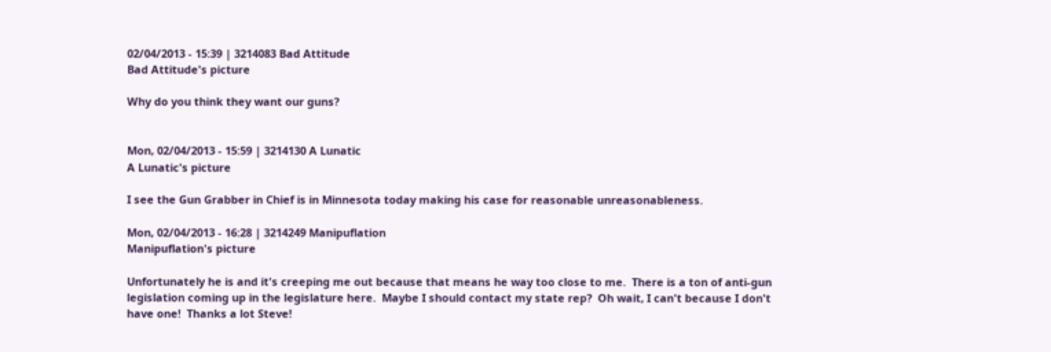02/04/2013 - 15:39 | 3214083 Bad Attitude
Bad Attitude's picture

Why do you think they want our guns?


Mon, 02/04/2013 - 15:59 | 3214130 A Lunatic
A Lunatic's picture

I see the Gun Grabber in Chief is in Minnesota today making his case for reasonable unreasonableness.

Mon, 02/04/2013 - 16:28 | 3214249 Manipuflation
Manipuflation's picture

Unfortunately he is and it's creeping me out because that means he way too close to me.  There is a ton of anti-gun legislation coming up in the legislature here.  Maybe I should contact my state rep?  Oh wait, I can't because I don't have one!  Thanks a lot Steve!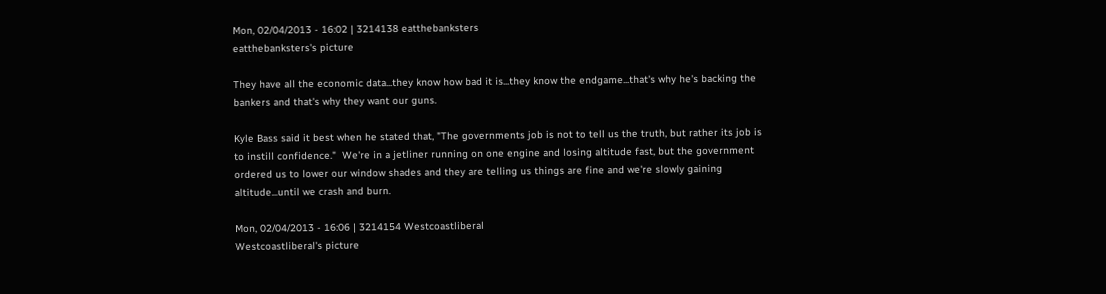Mon, 02/04/2013 - 16:02 | 3214138 eatthebanksters
eatthebanksters's picture

They have all the economic data...they know how bad it is...they know the endgame...that's why he's backing the bankers and that's why they want our guns.

Kyle Bass said it best when he stated that, "The governments job is not to tell us the truth, but rather its job is to instill confidence."  We're in a jetliner running on one engine and losing altitude fast, but the government ordered us to lower our window shades and they are telling us things are fine and we're slowly gaining altitude...until we crash and burn.

Mon, 02/04/2013 - 16:06 | 3214154 Westcoastliberal
Westcoastliberal's picture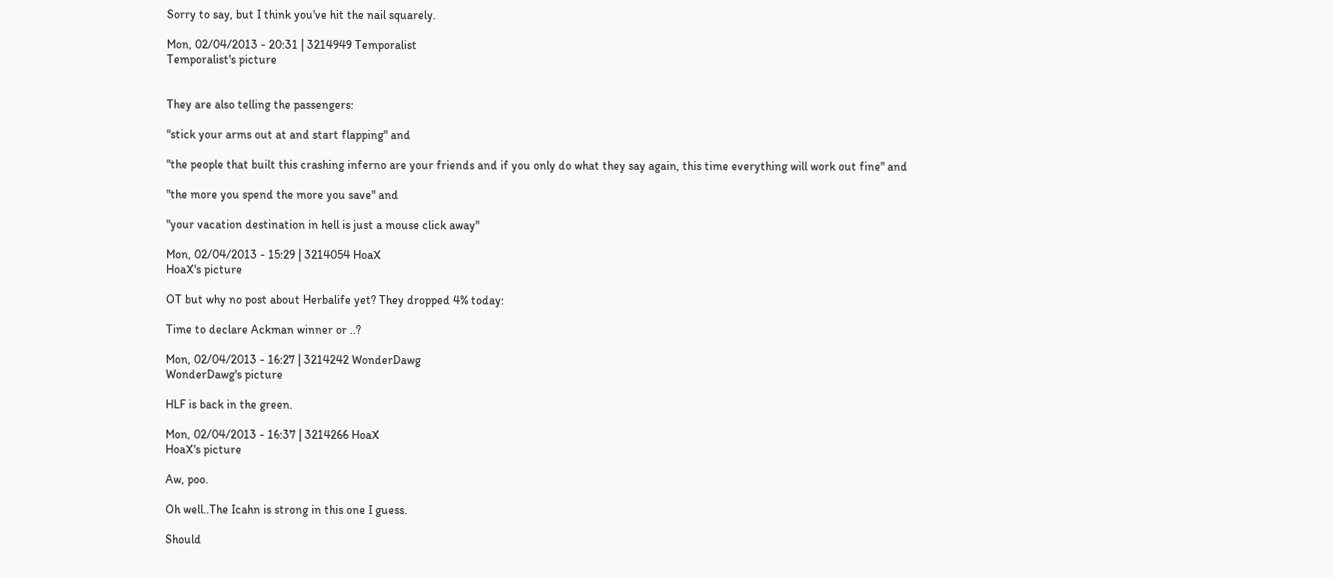Sorry to say, but I think you've hit the nail squarely.

Mon, 02/04/2013 - 20:31 | 3214949 Temporalist
Temporalist's picture


They are also telling the passengers:

"stick your arms out at and start flapping" and

"the people that built this crashing inferno are your friends and if you only do what they say again, this time everything will work out fine" and

"the more you spend the more you save" and

"your vacation destination in hell is just a mouse click away"

Mon, 02/04/2013 - 15:29 | 3214054 HoaX
HoaX's picture

OT but why no post about Herbalife yet? They dropped 4% today:

Time to declare Ackman winner or ..?

Mon, 02/04/2013 - 16:27 | 3214242 WonderDawg
WonderDawg's picture

HLF is back in the green.

Mon, 02/04/2013 - 16:37 | 3214266 HoaX
HoaX's picture

Aw, poo.

Oh well..The Icahn is strong in this one I guess.

Should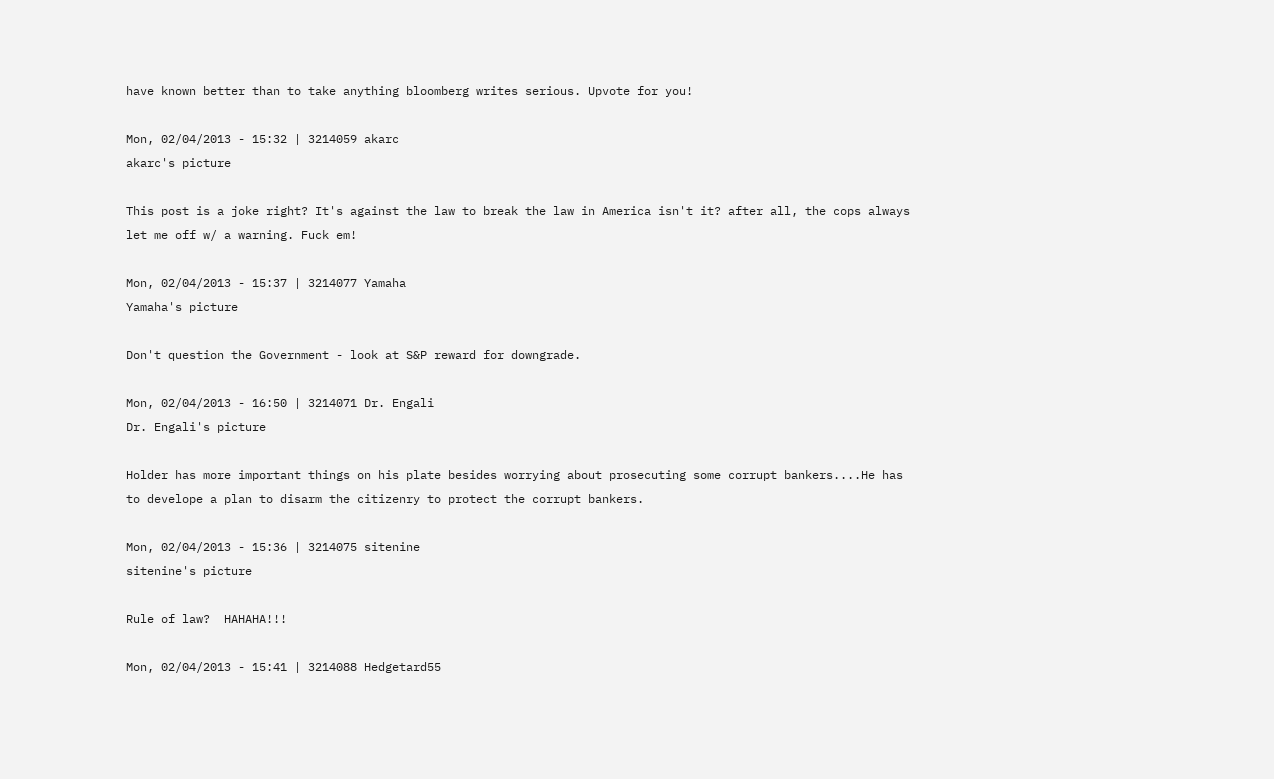have known better than to take anything bloomberg writes serious. Upvote for you!

Mon, 02/04/2013 - 15:32 | 3214059 akarc
akarc's picture

This post is a joke right? It's against the law to break the law in America isn't it? after all, the cops always let me off w/ a warning. Fuck em!

Mon, 02/04/2013 - 15:37 | 3214077 Yamaha
Yamaha's picture

Don't question the Government - look at S&P reward for downgrade.

Mon, 02/04/2013 - 16:50 | 3214071 Dr. Engali
Dr. Engali's picture

Holder has more important things on his plate besides worrying about prosecuting some corrupt bankers....He has to develope a plan to disarm the citizenry to protect the corrupt bankers.

Mon, 02/04/2013 - 15:36 | 3214075 sitenine
sitenine's picture

Rule of law?  HAHAHA!!!

Mon, 02/04/2013 - 15:41 | 3214088 Hedgetard55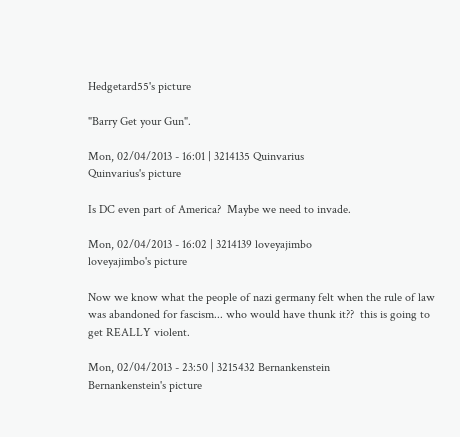Hedgetard55's picture

"Barry Get your Gun".

Mon, 02/04/2013 - 16:01 | 3214135 Quinvarius
Quinvarius's picture

Is DC even part of America?  Maybe we need to invade.

Mon, 02/04/2013 - 16:02 | 3214139 loveyajimbo
loveyajimbo's picture

Now we know what the people of nazi germany felt when the rule of law was abandoned for fascism... who would have thunk it??  this is going to get REALLY violent.

Mon, 02/04/2013 - 23:50 | 3215432 Bernankenstein
Bernankenstein's picture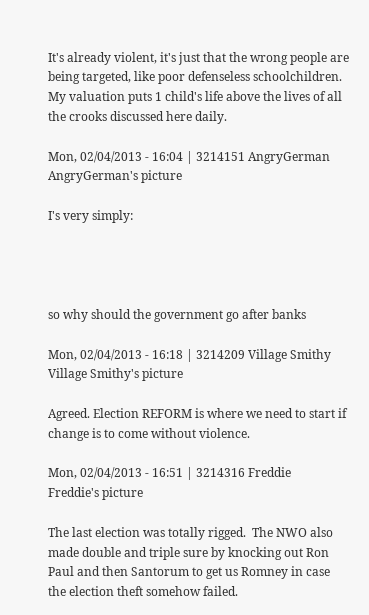It's already violent, it's just that the wrong people are being targeted, like poor defenseless schoolchildren. My valuation puts 1 child's life above the lives of all the crooks discussed here daily.

Mon, 02/04/2013 - 16:04 | 3214151 AngryGerman
AngryGerman's picture

I's very simply:




so why should the government go after banks

Mon, 02/04/2013 - 16:18 | 3214209 Village Smithy
Village Smithy's picture

Agreed. Election REFORM is where we need to start if change is to come without violence.

Mon, 02/04/2013 - 16:51 | 3214316 Freddie
Freddie's picture

The last election was totally rigged.  The NWO also made double and triple sure by knocking out Ron Paul and then Santorum to get us Romney in case the election theft somehow failed.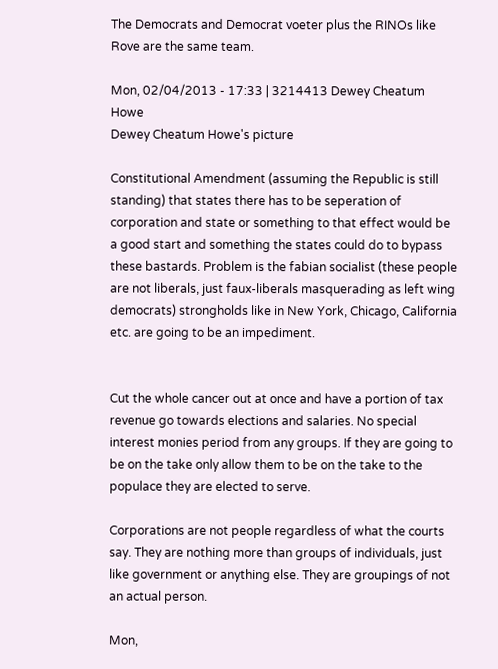The Democrats and Democrat voeter plus the RINOs like Rove are the same team.

Mon, 02/04/2013 - 17:33 | 3214413 Dewey Cheatum Howe
Dewey Cheatum Howe's picture

Constitutional Amendment (assuming the Republic is still standing) that states there has to be seperation of corporation and state or something to that effect would be a good start and something the states could do to bypass these bastards. Problem is the fabian socialist (these people are not liberals, just faux-liberals masquerading as left wing democrats) strongholds like in New York, Chicago, California etc. are going to be an impediment.


Cut the whole cancer out at once and have a portion of tax revenue go towards elections and salaries. No special interest monies period from any groups. If they are going to be on the take only allow them to be on the take to the populace they are elected to serve.

Corporations are not people regardless of what the courts say. They are nothing more than groups of individuals, just like government or anything else. They are groupings of not an actual person.

Mon,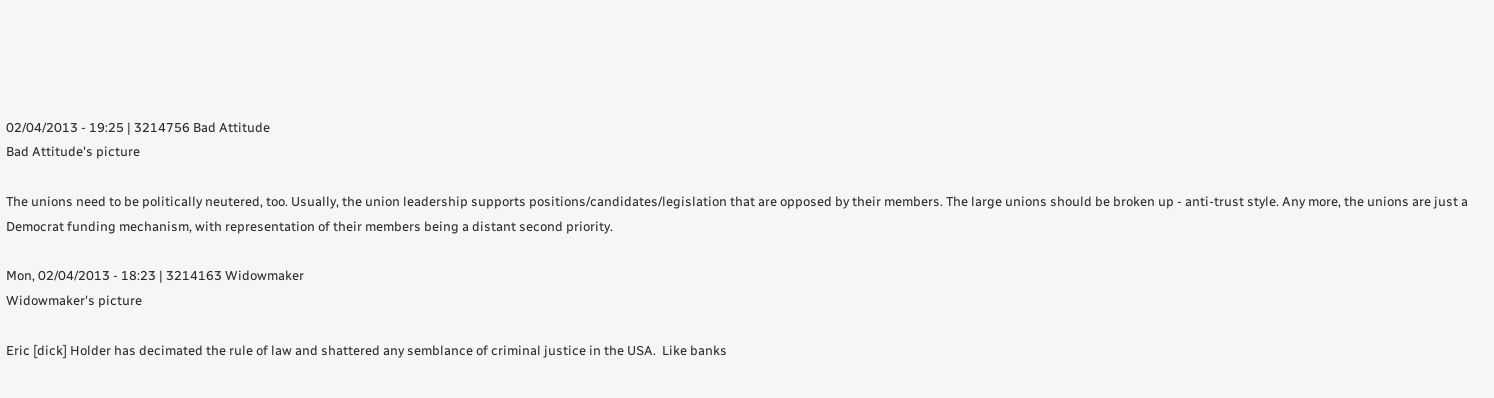02/04/2013 - 19:25 | 3214756 Bad Attitude
Bad Attitude's picture

The unions need to be politically neutered, too. Usually, the union leadership supports positions/candidates/legislation that are opposed by their members. The large unions should be broken up - anti-trust style. Any more, the unions are just a Democrat funding mechanism, with representation of their members being a distant second priority.

Mon, 02/04/2013 - 18:23 | 3214163 Widowmaker
Widowmaker's picture

Eric [dick] Holder has decimated the rule of law and shattered any semblance of criminal justice in the USA.  Like banks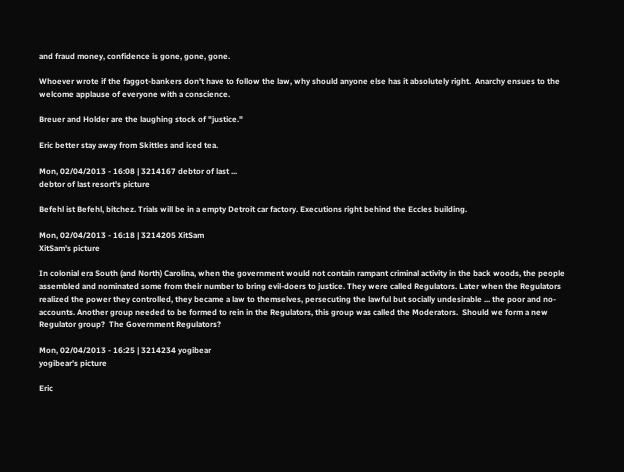and fraud money, confidence is gone, gone, gone.

Whoever wrote if the faggot-bankers don't have to follow the law, why should anyone else has it absolutely right.  Anarchy ensues to the welcome applause of everyone with a conscience.

Breuer and Holder are the laughing stock of "justice."

Eric better stay away from Skittles and iced tea.

Mon, 02/04/2013 - 16:08 | 3214167 debtor of last ...
debtor of last resort's picture

Befehl ist Befehl, bitchez. Trials will be in a empty Detroit car factory. Executions right behind the Eccles building.

Mon, 02/04/2013 - 16:18 | 3214205 XitSam
XitSam's picture

In colonial era South (and North) Carolina, when the government would not contain rampant criminal activity in the back woods, the people assembled and nominated some from their number to bring evil-doers to justice. They were called Regulators. Later when the Regulators realized the power they controlled, they became a law to themselves, persecuting the lawful but socially undesirable ... the poor and no-accounts. Another group needed to be formed to rein in the Regulators, this group was called the Moderators.  Should we form a new Regulator group?  The Government Regulators?

Mon, 02/04/2013 - 16:25 | 3214234 yogibear
yogibear's picture

Eric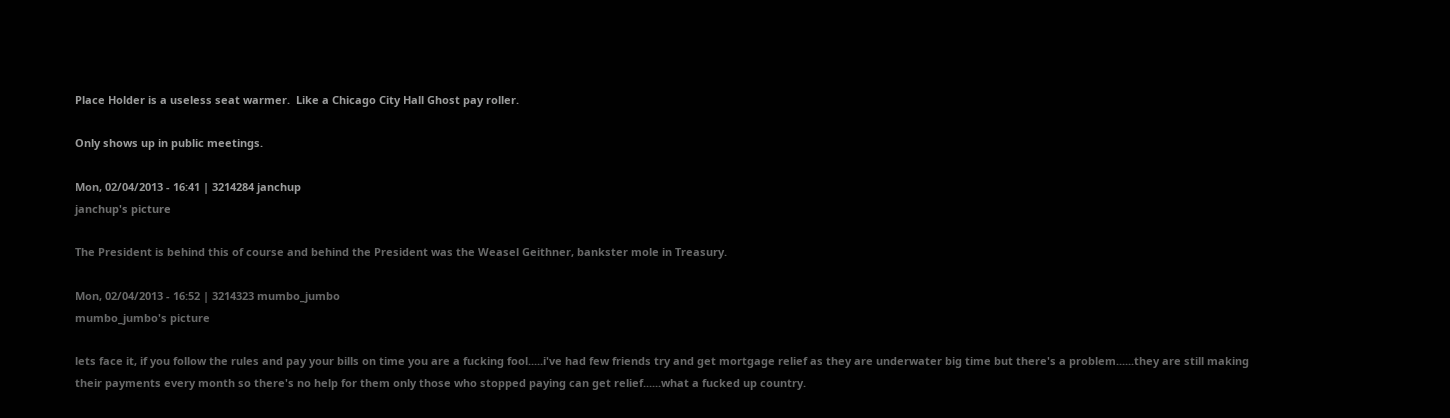Place Holder is a useless seat warmer.  Like a Chicago City Hall Ghost pay roller.

Only shows up in public meetings.

Mon, 02/04/2013 - 16:41 | 3214284 janchup
janchup's picture

The President is behind this of course and behind the President was the Weasel Geithner, bankster mole in Treasury.

Mon, 02/04/2013 - 16:52 | 3214323 mumbo_jumbo
mumbo_jumbo's picture

lets face it, if you follow the rules and pay your bills on time you are a fucking fool.....i've had few friends try and get mortgage relief as they are underwater big time but there's a problem......they are still making their payments every month so there's no help for them only those who stopped paying can get relief......what a fucked up country.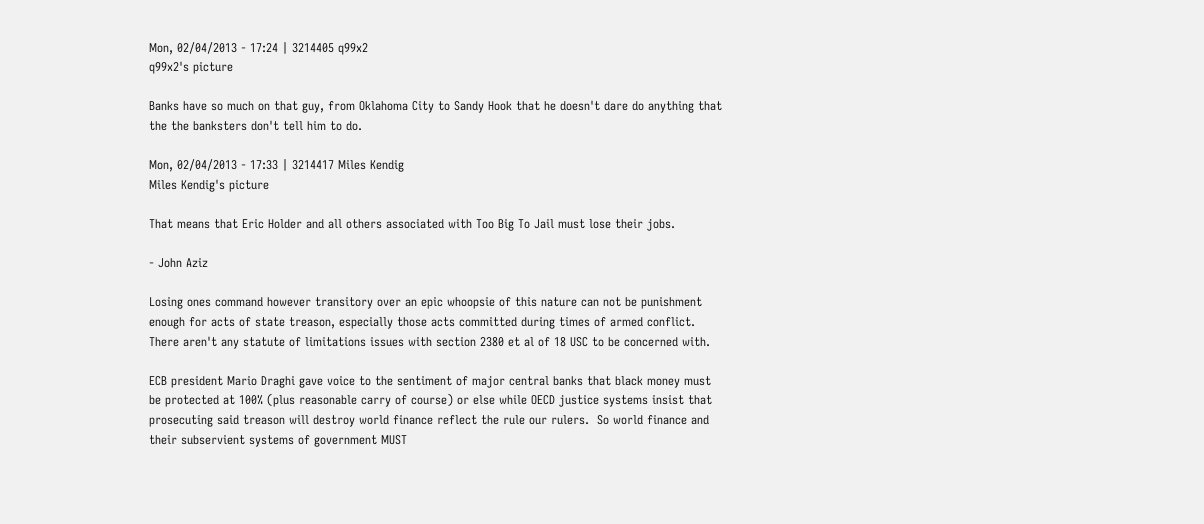Mon, 02/04/2013 - 17:24 | 3214405 q99x2
q99x2's picture

Banks have so much on that guy, from Oklahoma City to Sandy Hook that he doesn't dare do anything that the the banksters don't tell him to do.

Mon, 02/04/2013 - 17:33 | 3214417 Miles Kendig
Miles Kendig's picture

That means that Eric Holder and all others associated with Too Big To Jail must lose their jobs.

- John Aziz

Losing ones command however transitory over an epic whoopsie of this nature can not be punishment enough for acts of state treason, especially those acts committed during times of armed conflict.  There aren't any statute of limitations issues with section 2380 et al of 18 USC to be concerned with.

ECB president Mario Draghi gave voice to the sentiment of major central banks that black money must be protected at 100% (plus reasonable carry of course) or else while OECD justice systems insist that prosecuting said treason will destroy world finance reflect the rule our rulers.  So world finance and their subservient systems of government MUST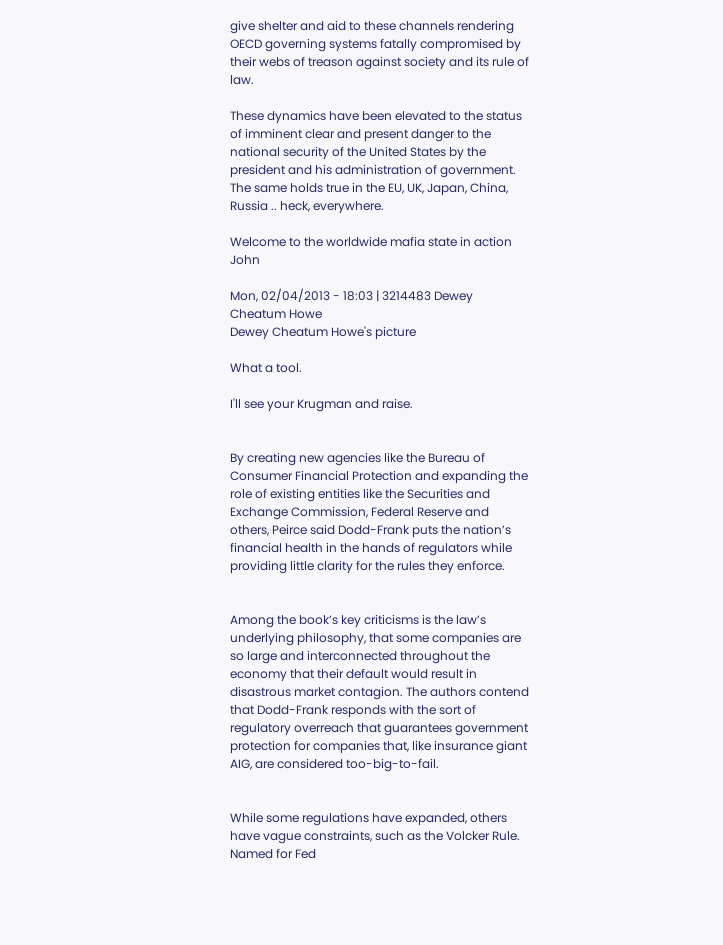give shelter and aid to these channels rendering OECD governing systems fatally compromised by their webs of treason against society and its rule of law.

These dynamics have been elevated to the status of imminent clear and present danger to the national security of the United States by the president and his administration of government.  The same holds true in the EU, UK, Japan, China, Russia .. heck, everywhere.

Welcome to the worldwide mafia state in action John

Mon, 02/04/2013 - 18:03 | 3214483 Dewey Cheatum Howe
Dewey Cheatum Howe's picture

What a tool.

I'll see your Krugman and raise.


By creating new agencies like the Bureau of Consumer Financial Protection and expanding the role of existing entities like the Securities and Exchange Commission, Federal Reserve and others, Peirce said Dodd-Frank puts the nation’s financial health in the hands of regulators while providing little clarity for the rules they enforce.


Among the book’s key criticisms is the law’s underlying philosophy, that some companies are so large and interconnected throughout the economy that their default would result in disastrous market contagion. The authors contend that Dodd-Frank responds with the sort of regulatory overreach that guarantees government protection for companies that, like insurance giant AIG, are considered too-big-to-fail.


While some regulations have expanded, others have vague constraints, such as the Volcker Rule. Named for Fed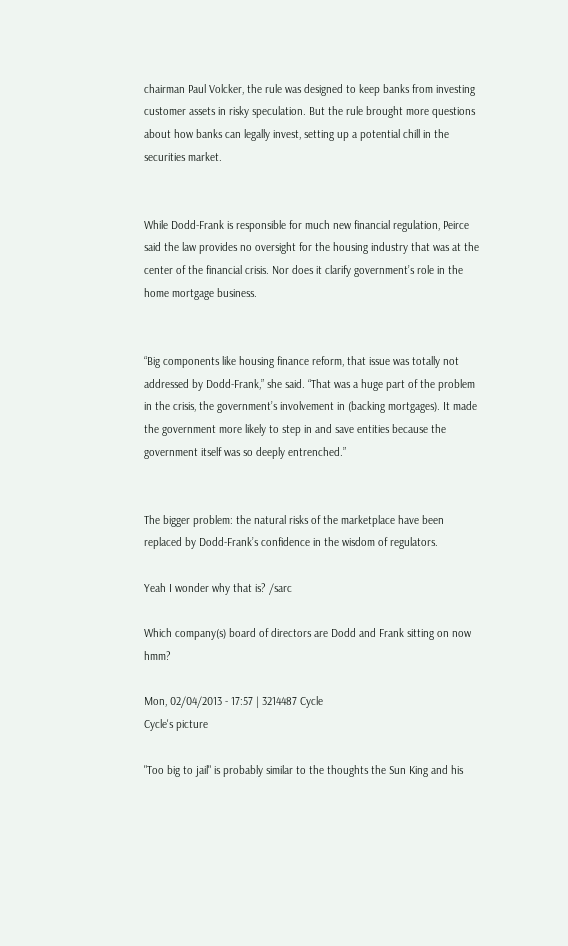chairman Paul Volcker, the rule was designed to keep banks from investing customer assets in risky speculation. But the rule brought more questions about how banks can legally invest, setting up a potential chill in the securities market.


While Dodd-Frank is responsible for much new financial regulation, Peirce said the law provides no oversight for the housing industry that was at the center of the financial crisis. Nor does it clarify government’s role in the home mortgage business.


“Big components like housing finance reform, that issue was totally not addressed by Dodd-Frank,” she said. “That was a huge part of the problem in the crisis, the government’s involvement in (backing mortgages). It made the government more likely to step in and save entities because the government itself was so deeply entrenched.”


The bigger problem: the natural risks of the marketplace have been replaced by Dodd-Frank’s confidence in the wisdom of regulators.

Yeah I wonder why that is? /sarc

Which company(s) board of directors are Dodd and Frank sitting on now hmm?

Mon, 02/04/2013 - 17:57 | 3214487 Cycle
Cycle's picture

"Too big to jail" is probably similar to the thoughts the Sun King and his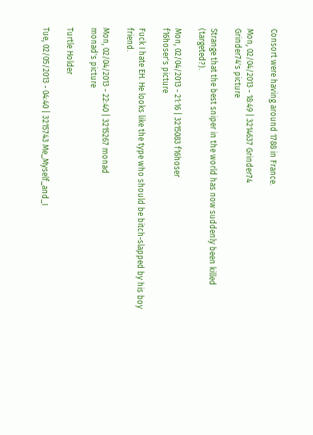Consort were having around 1788 in France.

Mon, 02/04/2013 - 18:49 | 3214637 Grinder74
Grinder74's picture

Strange that the best sniper in the world has now suddenly been killed (targeted?).

Mon, 02/04/2013 - 21:16 | 3215083 f16hoser
f16hoser's picture

Fuck I hate EH. He looks like the type who should be bitch-slapped by his boy friend.

Mon, 02/04/2013 - 22:40 | 3215267 monad
monad's picture

Turtle Holder

Tue, 02/05/2013 - 04:40 | 3215743 Me_Myself_and_I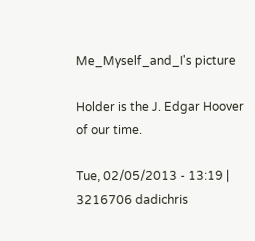Me_Myself_and_I's picture

Holder is the J. Edgar Hoover of our time.

Tue, 02/05/2013 - 13:19 | 3216706 dadichris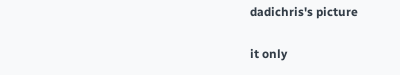dadichris's picture

it only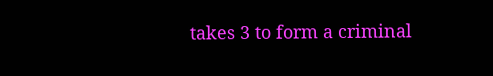takes 3 to form a criminal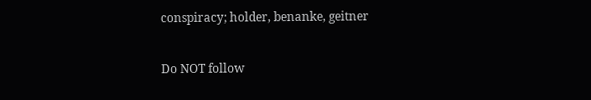conspiracy; holder, benanke, geitner

Do NOT follow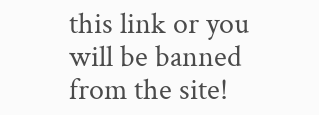this link or you will be banned from the site!